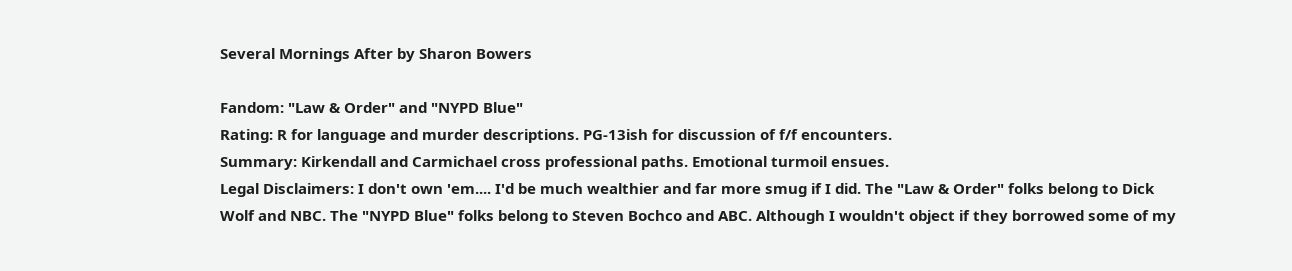Several Mornings After by Sharon Bowers

Fandom: "Law & Order" and "NYPD Blue"
Rating: R for language and murder descriptions. PG-13ish for discussion of f/f encounters.
Summary: Kirkendall and Carmichael cross professional paths. Emotional turmoil ensues.
Legal Disclaimers: I don't own 'em.... I'd be much wealthier and far more smug if I did. The "Law & Order" folks belong to Dick Wolf and NBC. The "NYPD Blue" folks belong to Steven Bochco and ABC. Although I wouldn't object if they borrowed some of my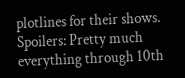plotlines for their shows.
Spoilers: Pretty much everything through 10th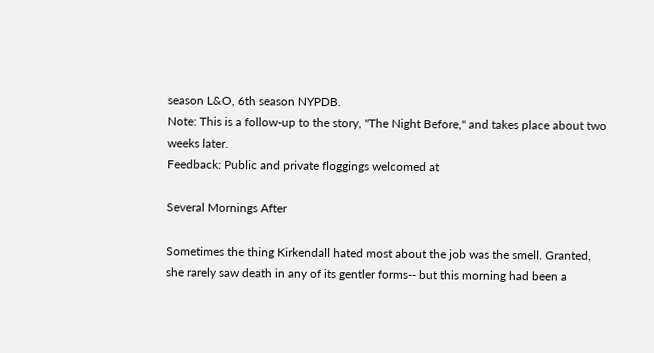season L&O, 6th season NYPDB.
Note: This is a follow-up to the story, "The Night Before," and takes place about two weeks later.
Feedback: Public and private floggings welcomed at

Several Mornings After

Sometimes the thing Kirkendall hated most about the job was the smell. Granted, she rarely saw death in any of its gentler forms-- but this morning had been a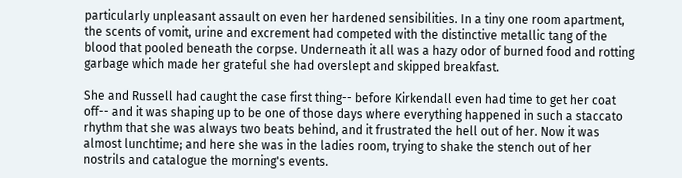particularly unpleasant assault on even her hardened sensibilities. In a tiny one room apartment, the scents of vomit, urine and excrement had competed with the distinctive metallic tang of the blood that pooled beneath the corpse. Underneath it all was a hazy odor of burned food and rotting garbage which made her grateful she had overslept and skipped breakfast.

She and Russell had caught the case first thing-- before Kirkendall even had time to get her coat off-- and it was shaping up to be one of those days where everything happened in such a staccato rhythm that she was always two beats behind, and it frustrated the hell out of her. Now it was almost lunchtime; and here she was in the ladies room, trying to shake the stench out of her nostrils and catalogue the morning's events.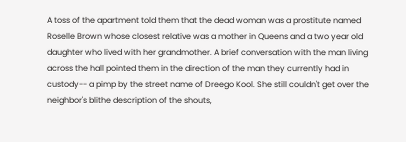A toss of the apartment told them that the dead woman was a prostitute named Roselle Brown whose closest relative was a mother in Queens and a two year old daughter who lived with her grandmother. A brief conversation with the man living across the hall pointed them in the direction of the man they currently had in custody-- a pimp by the street name of Dreego Kool. She still couldn't get over the neighbor's blithe description of the shouts,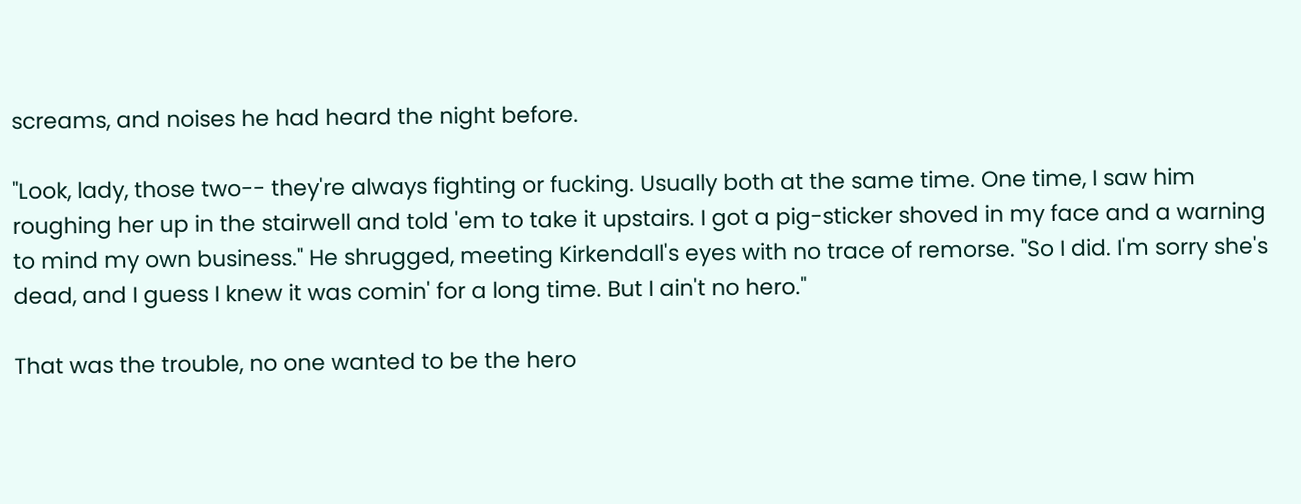screams, and noises he had heard the night before.

"Look, lady, those two-- they're always fighting or fucking. Usually both at the same time. One time, I saw him roughing her up in the stairwell and told 'em to take it upstairs. I got a pig-sticker shoved in my face and a warning to mind my own business." He shrugged, meeting Kirkendall's eyes with no trace of remorse. "So I did. I'm sorry she's dead, and I guess I knew it was comin' for a long time. But I ain't no hero."

That was the trouble, no one wanted to be the hero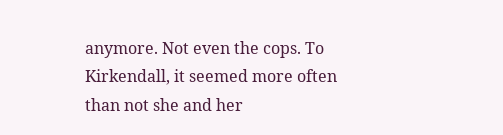anymore. Not even the cops. To Kirkendall, it seemed more often than not she and her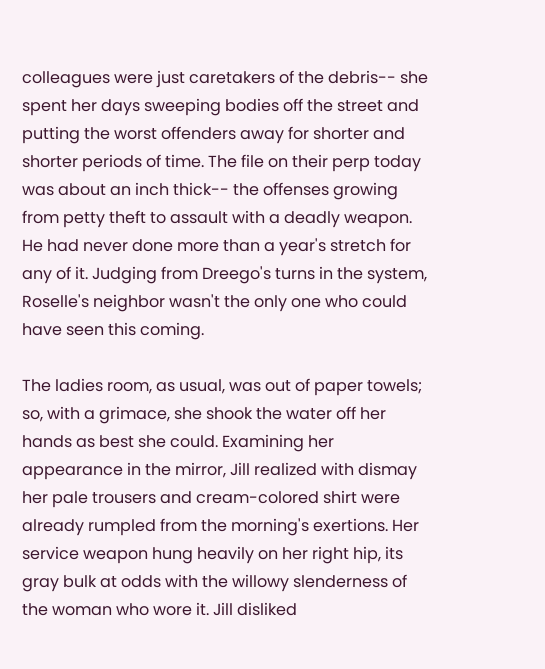colleagues were just caretakers of the debris-- she spent her days sweeping bodies off the street and putting the worst offenders away for shorter and shorter periods of time. The file on their perp today was about an inch thick-- the offenses growing from petty theft to assault with a deadly weapon. He had never done more than a year's stretch for any of it. Judging from Dreego's turns in the system, Roselle's neighbor wasn't the only one who could have seen this coming.

The ladies room, as usual, was out of paper towels; so, with a grimace, she shook the water off her hands as best she could. Examining her appearance in the mirror, Jill realized with dismay her pale trousers and cream-colored shirt were already rumpled from the morning's exertions. Her service weapon hung heavily on her right hip, its gray bulk at odds with the willowy slenderness of the woman who wore it. Jill disliked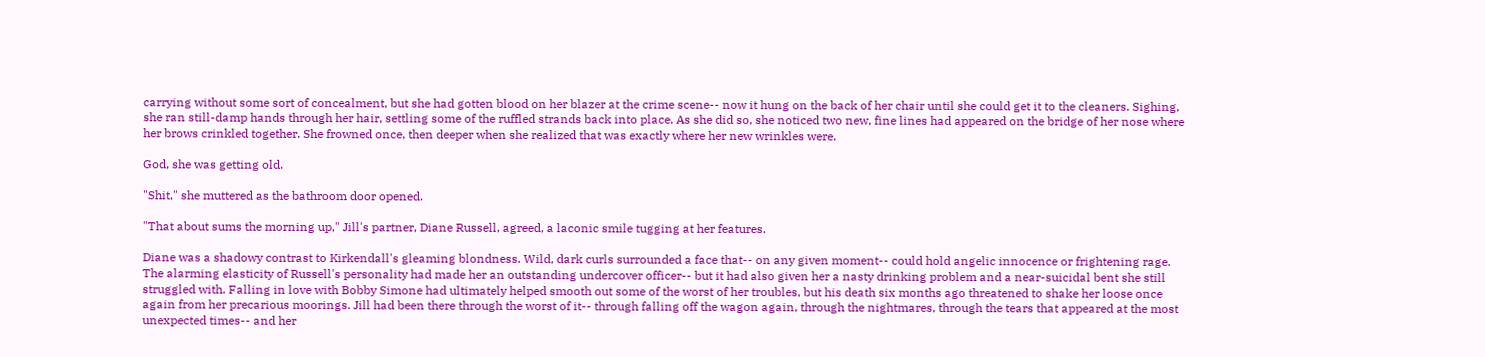carrying without some sort of concealment, but she had gotten blood on her blazer at the crime scene-- now it hung on the back of her chair until she could get it to the cleaners. Sighing, she ran still-damp hands through her hair, settling some of the ruffled strands back into place. As she did so, she noticed two new, fine lines had appeared on the bridge of her nose where her brows crinkled together. She frowned once, then deeper when she realized that was exactly where her new wrinkles were.

God, she was getting old.

"Shit," she muttered as the bathroom door opened.

"That about sums the morning up," Jill's partner, Diane Russell, agreed, a laconic smile tugging at her features.

Diane was a shadowy contrast to Kirkendall's gleaming blondness. Wild, dark curls surrounded a face that-- on any given moment-- could hold angelic innocence or frightening rage. The alarming elasticity of Russell's personality had made her an outstanding undercover officer-- but it had also given her a nasty drinking problem and a near-suicidal bent she still struggled with. Falling in love with Bobby Simone had ultimately helped smooth out some of the worst of her troubles, but his death six months ago threatened to shake her loose once again from her precarious moorings. Jill had been there through the worst of it-- through falling off the wagon again, through the nightmares, through the tears that appeared at the most unexpected times-- and her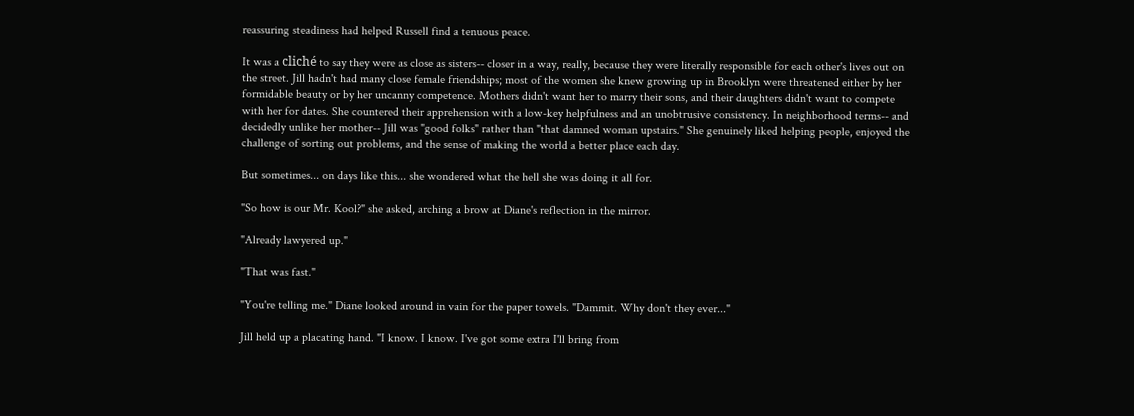reassuring steadiness had helped Russell find a tenuous peace.

It was a cliché to say they were as close as sisters-- closer in a way, really, because they were literally responsible for each other's lives out on the street. Jill hadn't had many close female friendships; most of the women she knew growing up in Brooklyn were threatened either by her formidable beauty or by her uncanny competence. Mothers didn't want her to marry their sons, and their daughters didn't want to compete with her for dates. She countered their apprehension with a low-key helpfulness and an unobtrusive consistency. In neighborhood terms-- and decidedly unlike her mother-- Jill was "good folks" rather than "that damned woman upstairs." She genuinely liked helping people, enjoyed the challenge of sorting out problems, and the sense of making the world a better place each day.

But sometimes... on days like this... she wondered what the hell she was doing it all for.

"So how is our Mr. Kool?" she asked, arching a brow at Diane's reflection in the mirror.

"Already lawyered up."

"That was fast."

"You're telling me." Diane looked around in vain for the paper towels. "Dammit. Why don't they ever..."

Jill held up a placating hand. "I know. I know. I've got some extra I'll bring from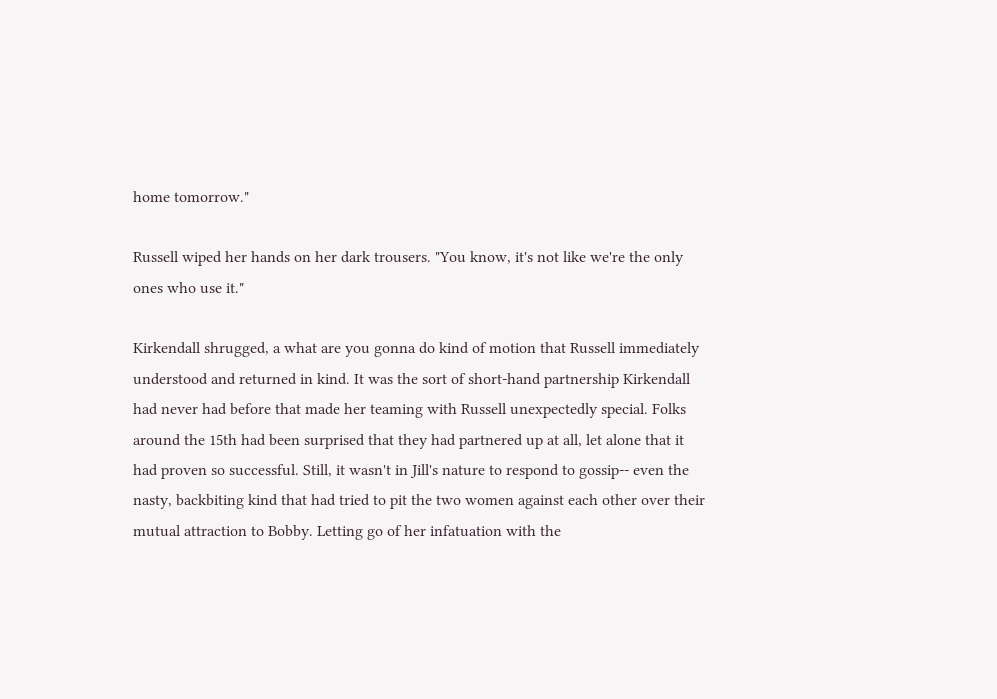home tomorrow."

Russell wiped her hands on her dark trousers. "You know, it's not like we're the only ones who use it."

Kirkendall shrugged, a what are you gonna do kind of motion that Russell immediately understood and returned in kind. It was the sort of short-hand partnership Kirkendall had never had before that made her teaming with Russell unexpectedly special. Folks around the 15th had been surprised that they had partnered up at all, let alone that it had proven so successful. Still, it wasn't in Jill's nature to respond to gossip-- even the nasty, backbiting kind that had tried to pit the two women against each other over their mutual attraction to Bobby. Letting go of her infatuation with the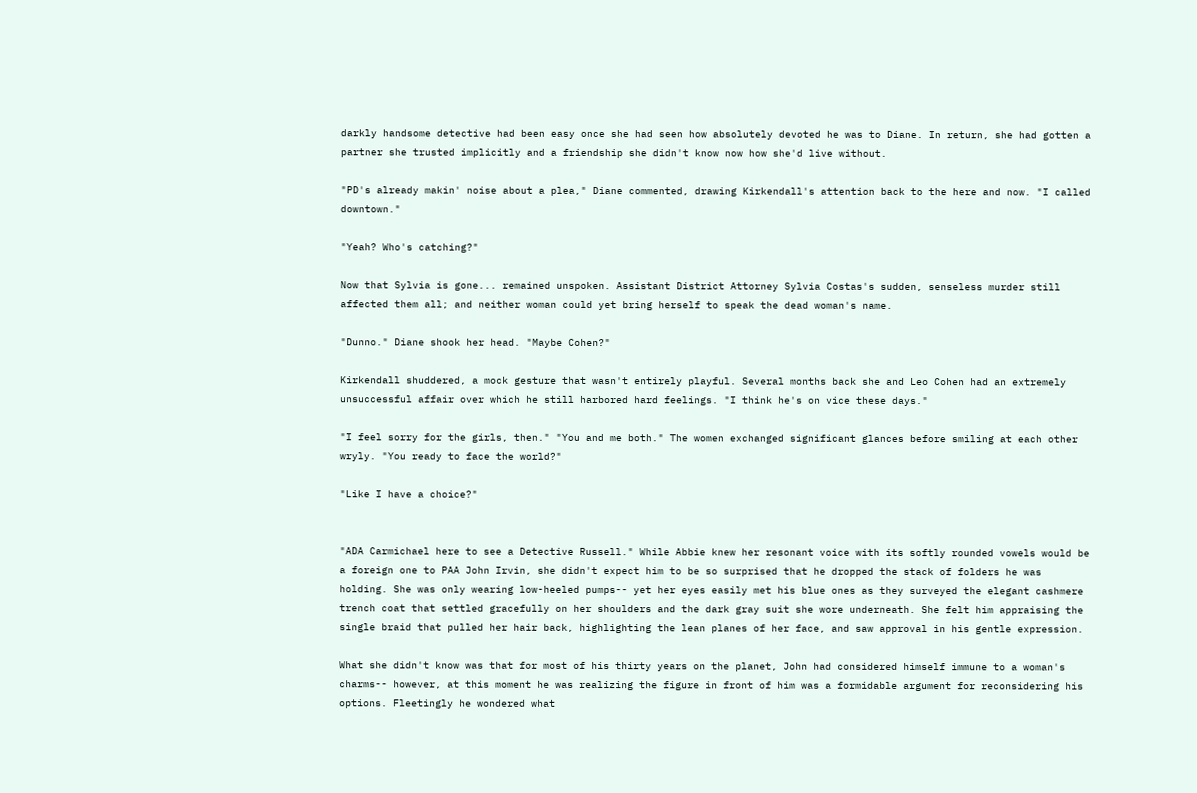darkly handsome detective had been easy once she had seen how absolutely devoted he was to Diane. In return, she had gotten a partner she trusted implicitly and a friendship she didn't know now how she'd live without.

"PD's already makin' noise about a plea," Diane commented, drawing Kirkendall's attention back to the here and now. "I called downtown."

"Yeah? Who's catching?"

Now that Sylvia is gone... remained unspoken. Assistant District Attorney Sylvia Costas's sudden, senseless murder still affected them all; and neither woman could yet bring herself to speak the dead woman's name.

"Dunno." Diane shook her head. "Maybe Cohen?"

Kirkendall shuddered, a mock gesture that wasn't entirely playful. Several months back she and Leo Cohen had an extremely unsuccessful affair over which he still harbored hard feelings. "I think he's on vice these days."

"I feel sorry for the girls, then." "You and me both." The women exchanged significant glances before smiling at each other wryly. "You ready to face the world?"

"Like I have a choice?"


"ADA Carmichael here to see a Detective Russell." While Abbie knew her resonant voice with its softly rounded vowels would be a foreign one to PAA John Irvin, she didn't expect him to be so surprised that he dropped the stack of folders he was holding. She was only wearing low-heeled pumps-- yet her eyes easily met his blue ones as they surveyed the elegant cashmere trench coat that settled gracefully on her shoulders and the dark gray suit she wore underneath. She felt him appraising the single braid that pulled her hair back, highlighting the lean planes of her face, and saw approval in his gentle expression.

What she didn't know was that for most of his thirty years on the planet, John had considered himself immune to a woman's charms-- however, at this moment he was realizing the figure in front of him was a formidable argument for reconsidering his options. Fleetingly he wondered what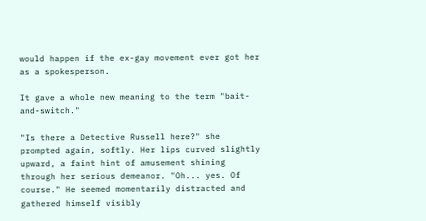would happen if the ex-gay movement ever got her as a spokesperson.

It gave a whole new meaning to the term "bait-and-switch."

"Is there a Detective Russell here?" she prompted again, softly. Her lips curved slightly upward, a faint hint of amusement shining through her serious demeanor. "Oh... yes. Of course." He seemed momentarily distracted and gathered himself visibly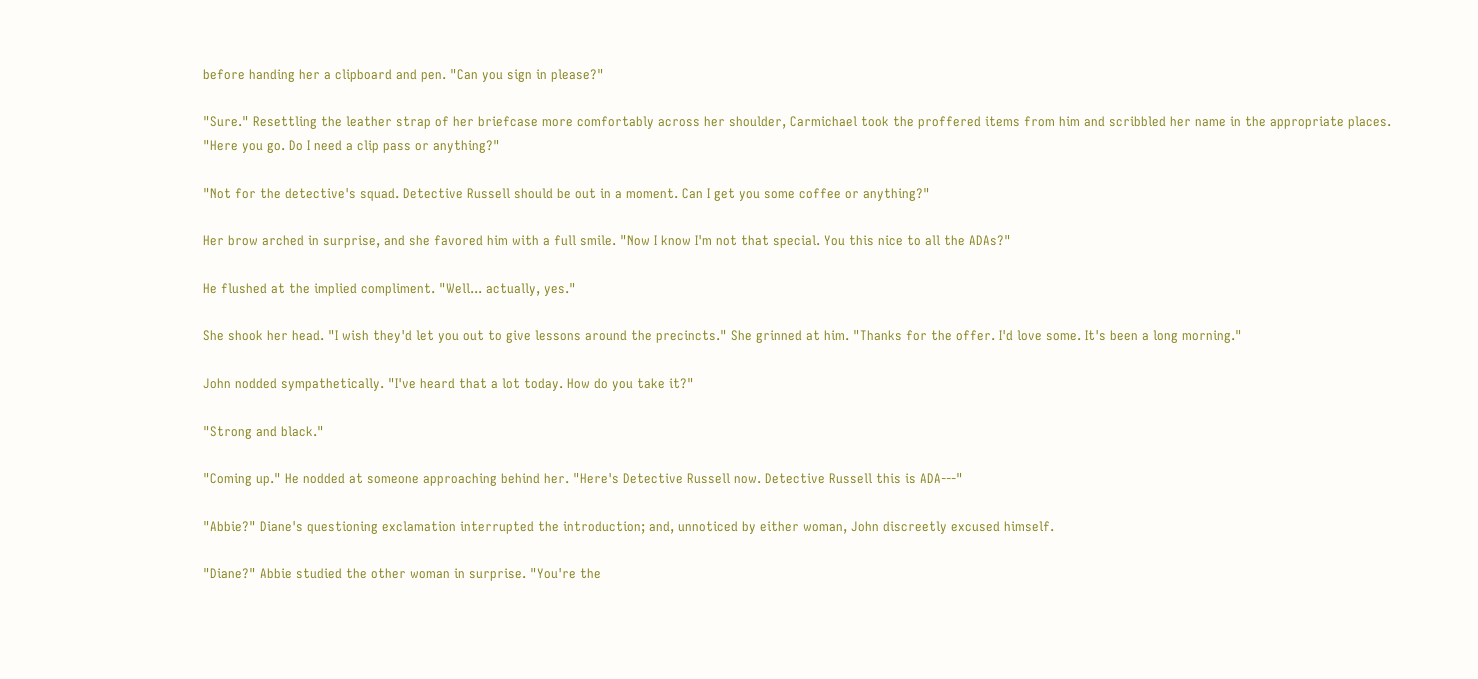before handing her a clipboard and pen. "Can you sign in please?"

"Sure." Resettling the leather strap of her briefcase more comfortably across her shoulder, Carmichael took the proffered items from him and scribbled her name in the appropriate places. "Here you go. Do I need a clip pass or anything?"

"Not for the detective's squad. Detective Russell should be out in a moment. Can I get you some coffee or anything?"

Her brow arched in surprise, and she favored him with a full smile. "Now I know I'm not that special. You this nice to all the ADAs?"

He flushed at the implied compliment. "Well... actually, yes."

She shook her head. "I wish they'd let you out to give lessons around the precincts." She grinned at him. "Thanks for the offer. I'd love some. It's been a long morning."

John nodded sympathetically. "I've heard that a lot today. How do you take it?"

"Strong and black."

"Coming up." He nodded at someone approaching behind her. "Here's Detective Russell now. Detective Russell this is ADA---"

"Abbie?" Diane's questioning exclamation interrupted the introduction; and, unnoticed by either woman, John discreetly excused himself.

"Diane?" Abbie studied the other woman in surprise. "You're the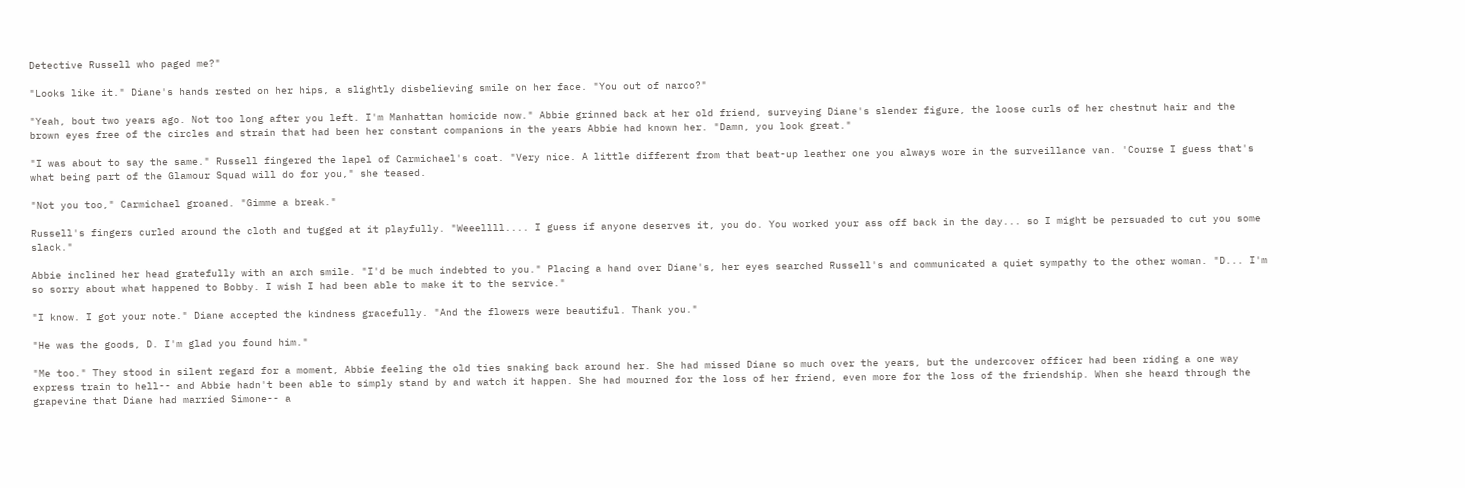Detective Russell who paged me?"

"Looks like it." Diane's hands rested on her hips, a slightly disbelieving smile on her face. "You out of narco?"

"Yeah, bout two years ago. Not too long after you left. I'm Manhattan homicide now." Abbie grinned back at her old friend, surveying Diane's slender figure, the loose curls of her chestnut hair and the brown eyes free of the circles and strain that had been her constant companions in the years Abbie had known her. "Damn, you look great."

"I was about to say the same." Russell fingered the lapel of Carmichael's coat. "Very nice. A little different from that beat-up leather one you always wore in the surveillance van. 'Course I guess that's what being part of the Glamour Squad will do for you," she teased.

"Not you too," Carmichael groaned. "Gimme a break."

Russell's fingers curled around the cloth and tugged at it playfully. "Weeellll.... I guess if anyone deserves it, you do. You worked your ass off back in the day... so I might be persuaded to cut you some slack."

Abbie inclined her head gratefully with an arch smile. "I'd be much indebted to you." Placing a hand over Diane's, her eyes searched Russell's and communicated a quiet sympathy to the other woman. "D... I'm so sorry about what happened to Bobby. I wish I had been able to make it to the service."

"I know. I got your note." Diane accepted the kindness gracefully. "And the flowers were beautiful. Thank you."

"He was the goods, D. I'm glad you found him."

"Me too." They stood in silent regard for a moment, Abbie feeling the old ties snaking back around her. She had missed Diane so much over the years, but the undercover officer had been riding a one way express train to hell-- and Abbie hadn't been able to simply stand by and watch it happen. She had mourned for the loss of her friend, even more for the loss of the friendship. When she heard through the grapevine that Diane had married Simone-- a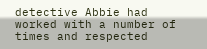detective Abbie had worked with a number of times and respected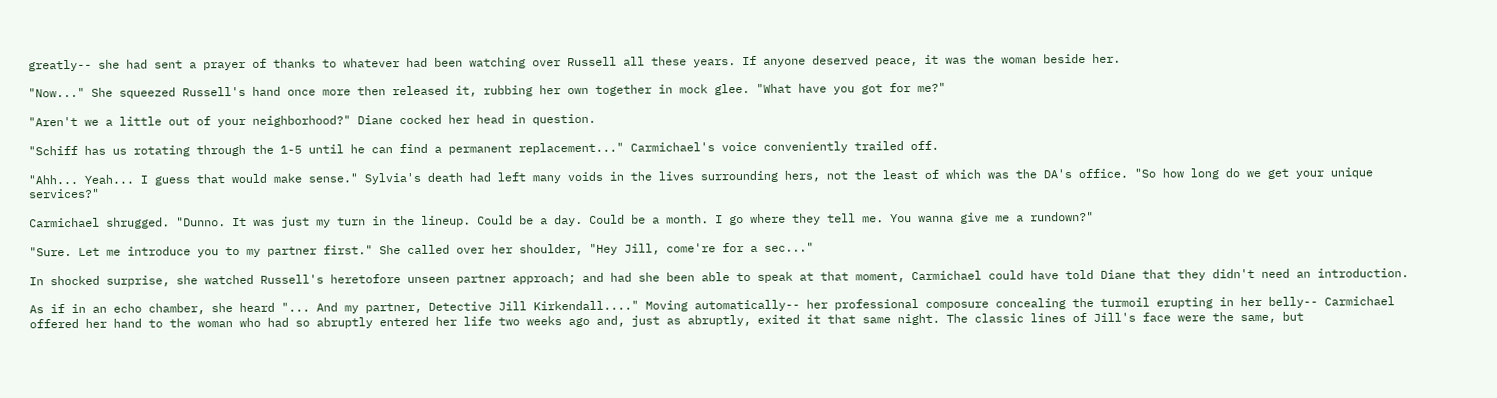greatly-- she had sent a prayer of thanks to whatever had been watching over Russell all these years. If anyone deserved peace, it was the woman beside her.

"Now..." She squeezed Russell's hand once more then released it, rubbing her own together in mock glee. "What have you got for me?"

"Aren't we a little out of your neighborhood?" Diane cocked her head in question.

"Schiff has us rotating through the 1-5 until he can find a permanent replacement..." Carmichael's voice conveniently trailed off.

"Ahh... Yeah... I guess that would make sense." Sylvia's death had left many voids in the lives surrounding hers, not the least of which was the DA's office. "So how long do we get your unique services?"

Carmichael shrugged. "Dunno. It was just my turn in the lineup. Could be a day. Could be a month. I go where they tell me. You wanna give me a rundown?"

"Sure. Let me introduce you to my partner first." She called over her shoulder, "Hey Jill, come're for a sec..."

In shocked surprise, she watched Russell's heretofore unseen partner approach; and had she been able to speak at that moment, Carmichael could have told Diane that they didn't need an introduction.

As if in an echo chamber, she heard "... And my partner, Detective Jill Kirkendall...." Moving automatically-- her professional composure concealing the turmoil erupting in her belly-- Carmichael offered her hand to the woman who had so abruptly entered her life two weeks ago and, just as abruptly, exited it that same night. The classic lines of Jill's face were the same, but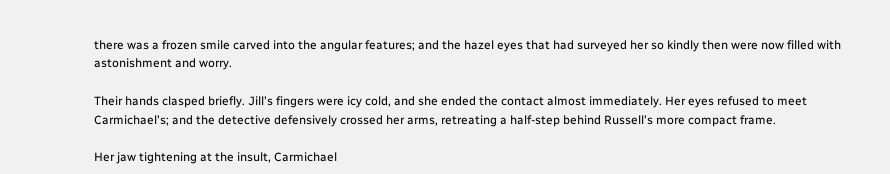there was a frozen smile carved into the angular features; and the hazel eyes that had surveyed her so kindly then were now filled with astonishment and worry.

Their hands clasped briefly. Jill's fingers were icy cold, and she ended the contact almost immediately. Her eyes refused to meet Carmichael's; and the detective defensively crossed her arms, retreating a half-step behind Russell's more compact frame.

Her jaw tightening at the insult, Carmichael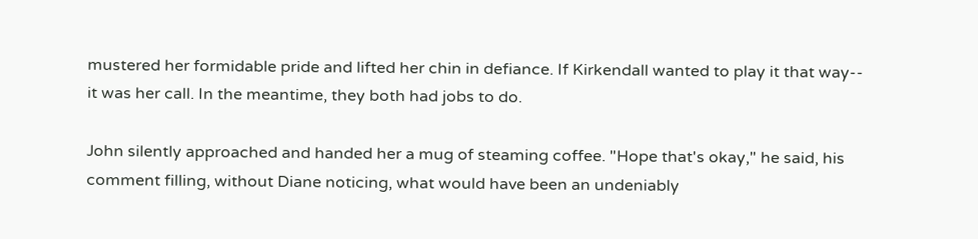mustered her formidable pride and lifted her chin in defiance. If Kirkendall wanted to play it that way-- it was her call. In the meantime, they both had jobs to do.

John silently approached and handed her a mug of steaming coffee. "Hope that's okay," he said, his comment filling, without Diane noticing, what would have been an undeniably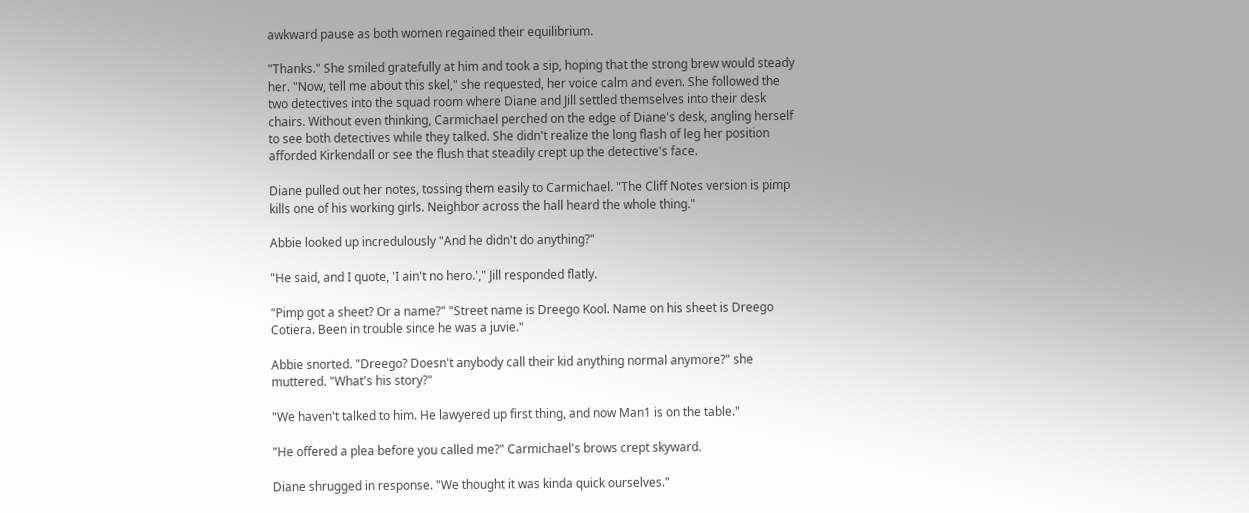awkward pause as both women regained their equilibrium.

"Thanks." She smiled gratefully at him and took a sip, hoping that the strong brew would steady her. "Now, tell me about this skel," she requested, her voice calm and even. She followed the two detectives into the squad room where Diane and Jill settled themselves into their desk chairs. Without even thinking, Carmichael perched on the edge of Diane's desk, angling herself to see both detectives while they talked. She didn't realize the long flash of leg her position afforded Kirkendall or see the flush that steadily crept up the detective's face.

Diane pulled out her notes, tossing them easily to Carmichael. "The Cliff Notes version is pimp kills one of his working girls. Neighbor across the hall heard the whole thing."

Abbie looked up incredulously "And he didn't do anything?"

"He said, and I quote, 'I ain't no hero.'," Jill responded flatly.

"Pimp got a sheet? Or a name?" "Street name is Dreego Kool. Name on his sheet is Dreego Cotiera. Been in trouble since he was a juvie."

Abbie snorted. "Dreego? Doesn't anybody call their kid anything normal anymore?" she muttered. "What's his story?"

"We haven't talked to him. He lawyered up first thing, and now Man1 is on the table."

"He offered a plea before you called me?" Carmichael's brows crept skyward.

Diane shrugged in response. "We thought it was kinda quick ourselves."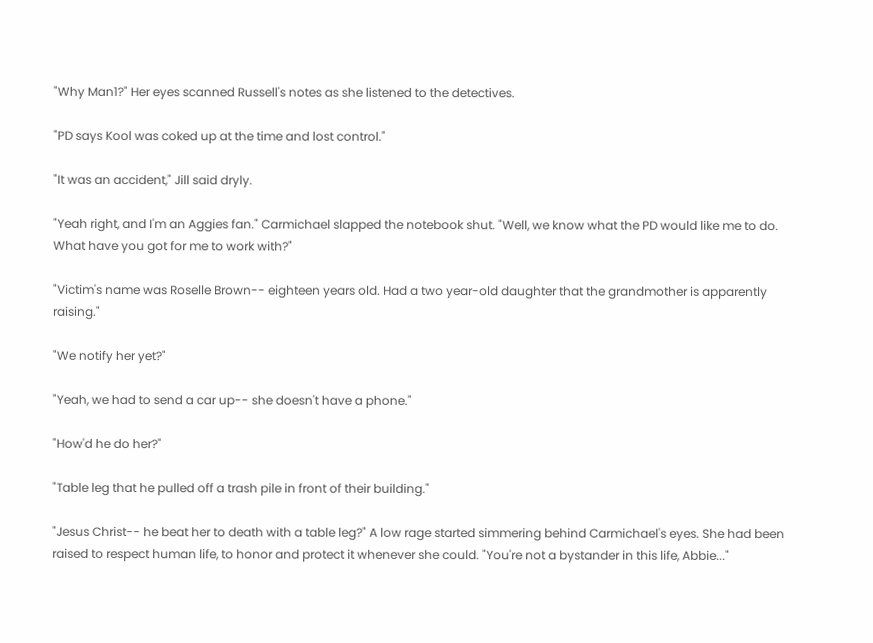"Why Man1?" Her eyes scanned Russell's notes as she listened to the detectives.

"PD says Kool was coked up at the time and lost control."

"It was an accident," Jill said dryly.

"Yeah right, and I'm an Aggies fan." Carmichael slapped the notebook shut. "Well, we know what the PD would like me to do. What have you got for me to work with?"

"Victim's name was Roselle Brown-- eighteen years old. Had a two year-old daughter that the grandmother is apparently raising."

"We notify her yet?"

"Yeah, we had to send a car up-- she doesn't have a phone."

"How'd he do her?"

"Table leg that he pulled off a trash pile in front of their building."

"Jesus Christ-- he beat her to death with a table leg?" A low rage started simmering behind Carmichael's eyes. She had been raised to respect human life, to honor and protect it whenever she could. "You're not a bystander in this life, Abbie..."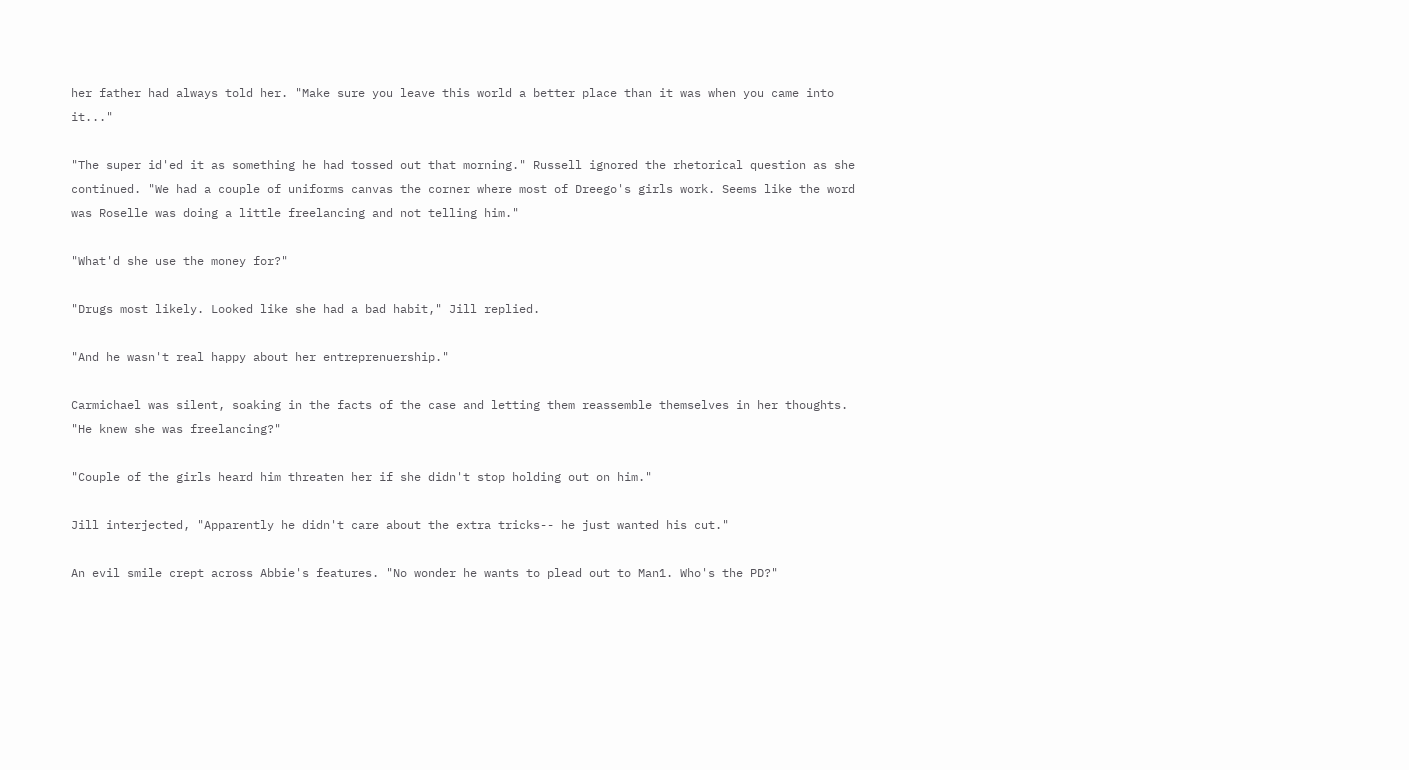her father had always told her. "Make sure you leave this world a better place than it was when you came into it..."

"The super id'ed it as something he had tossed out that morning." Russell ignored the rhetorical question as she continued. "We had a couple of uniforms canvas the corner where most of Dreego's girls work. Seems like the word was Roselle was doing a little freelancing and not telling him."

"What'd she use the money for?"

"Drugs most likely. Looked like she had a bad habit," Jill replied.

"And he wasn't real happy about her entreprenuership."

Carmichael was silent, soaking in the facts of the case and letting them reassemble themselves in her thoughts. "He knew she was freelancing?"

"Couple of the girls heard him threaten her if she didn't stop holding out on him."

Jill interjected, "Apparently he didn't care about the extra tricks-- he just wanted his cut."

An evil smile crept across Abbie's features. "No wonder he wants to plead out to Man1. Who's the PD?"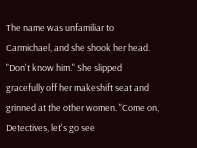The name was unfamiliar to Carmichael, and she shook her head. "Don't know him." She slipped gracefully off her makeshift seat and grinned at the other women. "Come on, Detectives, let's go see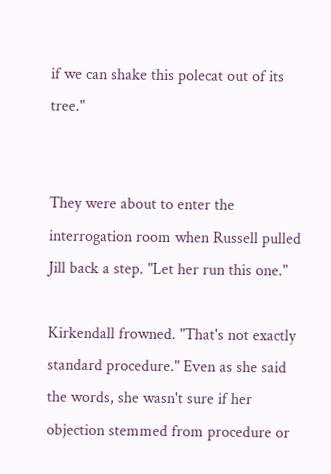if we can shake this polecat out of its tree."


They were about to enter the interrogation room when Russell pulled Jill back a step. "Let her run this one."

Kirkendall frowned. "That's not exactly standard procedure." Even as she said the words, she wasn't sure if her objection stemmed from procedure or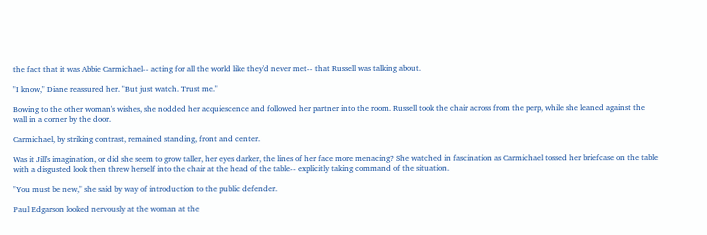the fact that it was Abbie Carmichael-- acting for all the world like they'd never met-- that Russell was talking about.

"I know," Diane reassured her. "But just watch. Trust me."

Bowing to the other woman's wishes, she nodded her acquiescence and followed her partner into the room. Russell took the chair across from the perp, while she leaned against the wall in a corner by the door.

Carmichael, by striking contrast, remained standing, front and center.

Was it Jill's imagination, or did she seem to grow taller, her eyes darker, the lines of her face more menacing? She watched in fascination as Carmichael tossed her briefcase on the table with a disgusted look then threw herself into the chair at the head of the table-- explicitly taking command of the situation.

"You must be new," she said by way of introduction to the public defender.

Paul Edgarson looked nervously at the woman at the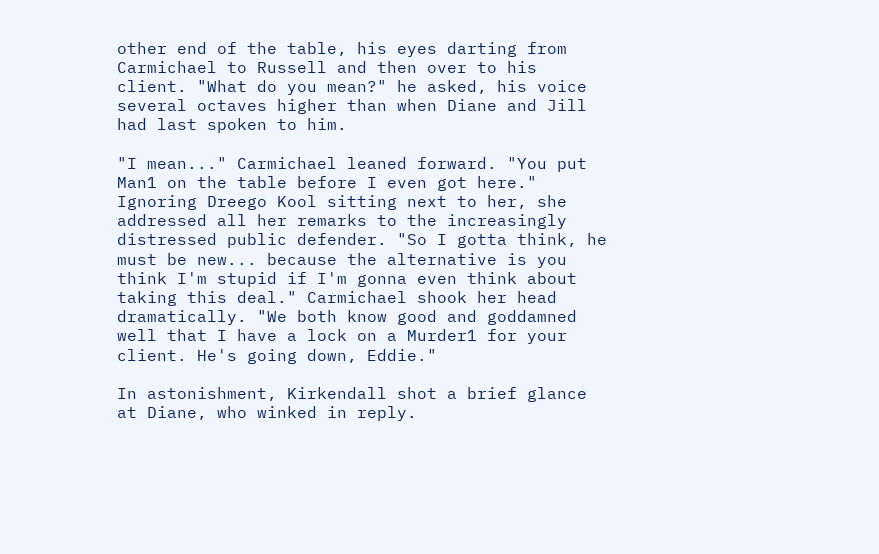other end of the table, his eyes darting from Carmichael to Russell and then over to his client. "What do you mean?" he asked, his voice several octaves higher than when Diane and Jill had last spoken to him.

"I mean..." Carmichael leaned forward. "You put Man1 on the table before I even got here." Ignoring Dreego Kool sitting next to her, she addressed all her remarks to the increasingly distressed public defender. "So I gotta think, he must be new... because the alternative is you think I'm stupid if I'm gonna even think about taking this deal." Carmichael shook her head dramatically. "We both know good and goddamned well that I have a lock on a Murder1 for your client. He's going down, Eddie."

In astonishment, Kirkendall shot a brief glance at Diane, who winked in reply.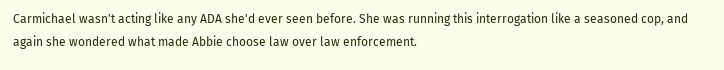Carmichael wasn't acting like any ADA she'd ever seen before. She was running this interrogation like a seasoned cop, and again she wondered what made Abbie choose law over law enforcement.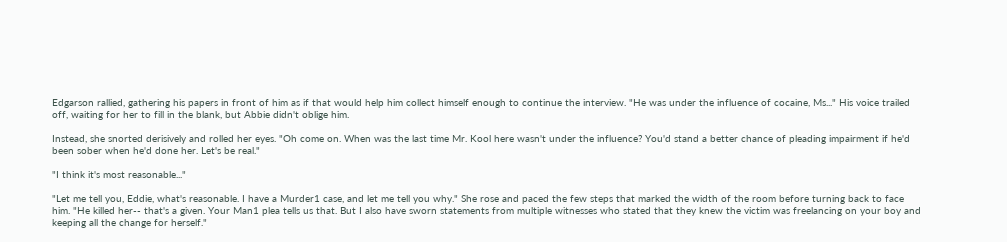Edgarson rallied, gathering his papers in front of him as if that would help him collect himself enough to continue the interview. "He was under the influence of cocaine, Ms..." His voice trailed off, waiting for her to fill in the blank, but Abbie didn't oblige him.

Instead, she snorted derisively and rolled her eyes. "Oh come on. When was the last time Mr. Kool here wasn't under the influence? You'd stand a better chance of pleading impairment if he'd been sober when he'd done her. Let's be real."

"I think it's most reasonable..."

"Let me tell you, Eddie, what's reasonable. I have a Murder1 case, and let me tell you why." She rose and paced the few steps that marked the width of the room before turning back to face him. "He killed her-- that's a given. Your Man1 plea tells us that. But I also have sworn statements from multiple witnesses who stated that they knew the victim was freelancing on your boy and keeping all the change for herself."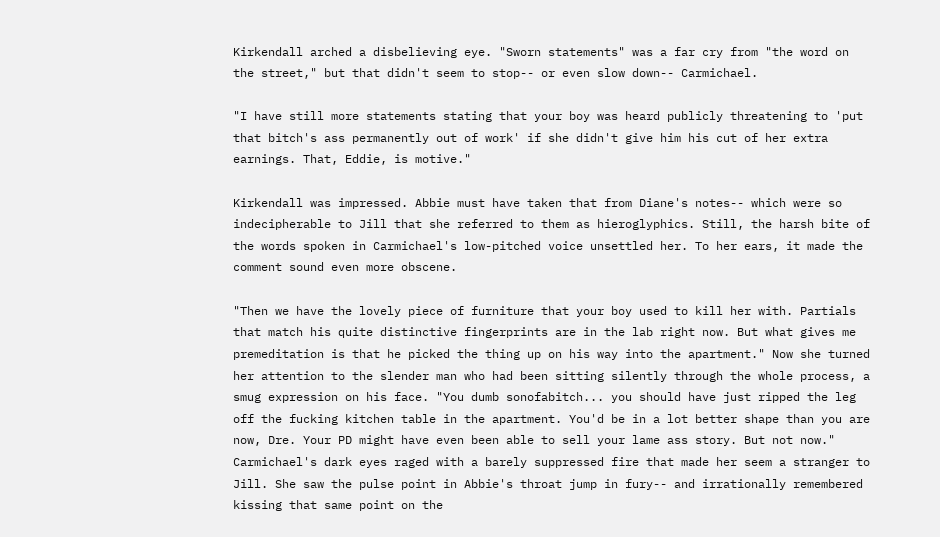Kirkendall arched a disbelieving eye. "Sworn statements" was a far cry from "the word on the street," but that didn't seem to stop-- or even slow down-- Carmichael.

"I have still more statements stating that your boy was heard publicly threatening to 'put that bitch's ass permanently out of work' if she didn't give him his cut of her extra earnings. That, Eddie, is motive."

Kirkendall was impressed. Abbie must have taken that from Diane's notes-- which were so indecipherable to Jill that she referred to them as hieroglyphics. Still, the harsh bite of the words spoken in Carmichael's low-pitched voice unsettled her. To her ears, it made the comment sound even more obscene.

"Then we have the lovely piece of furniture that your boy used to kill her with. Partials that match his quite distinctive fingerprints are in the lab right now. But what gives me premeditation is that he picked the thing up on his way into the apartment." Now she turned her attention to the slender man who had been sitting silently through the whole process, a smug expression on his face. "You dumb sonofabitch... you should have just ripped the leg off the fucking kitchen table in the apartment. You'd be in a lot better shape than you are now, Dre. Your PD might have even been able to sell your lame ass story. But not now." Carmichael's dark eyes raged with a barely suppressed fire that made her seem a stranger to Jill. She saw the pulse point in Abbie's throat jump in fury-- and irrationally remembered kissing that same point on the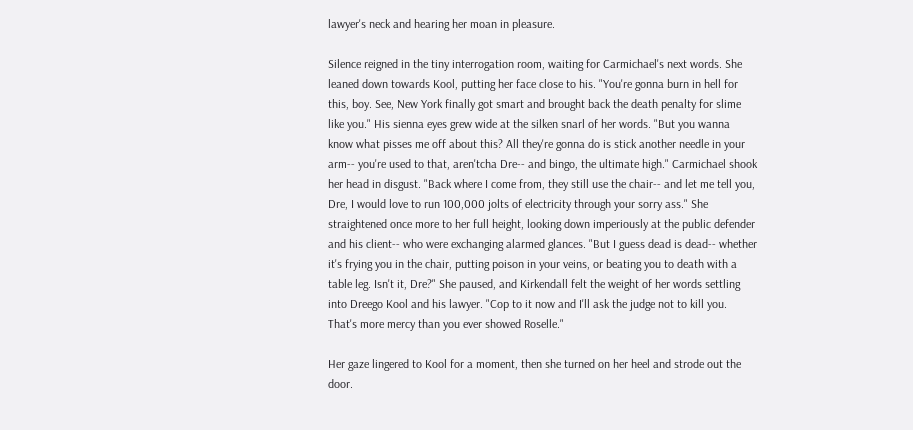lawyer's neck and hearing her moan in pleasure.

Silence reigned in the tiny interrogation room, waiting for Carmichael's next words. She leaned down towards Kool, putting her face close to his. "You're gonna burn in hell for this, boy. See, New York finally got smart and brought back the death penalty for slime like you." His sienna eyes grew wide at the silken snarl of her words. "But you wanna know what pisses me off about this? All they're gonna do is stick another needle in your arm-- you're used to that, aren'tcha Dre-- and bingo, the ultimate high." Carmichael shook her head in disgust. "Back where I come from, they still use the chair-- and let me tell you, Dre, I would love to run 100,000 jolts of electricity through your sorry ass." She straightened once more to her full height, looking down imperiously at the public defender and his client-- who were exchanging alarmed glances. "But I guess dead is dead-- whether it's frying you in the chair, putting poison in your veins, or beating you to death with a table leg. Isn't it, Dre?" She paused, and Kirkendall felt the weight of her words settling into Dreego Kool and his lawyer. "Cop to it now and I'll ask the judge not to kill you. That's more mercy than you ever showed Roselle."

Her gaze lingered to Kool for a moment, then she turned on her heel and strode out the door.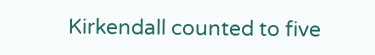Kirkendall counted to five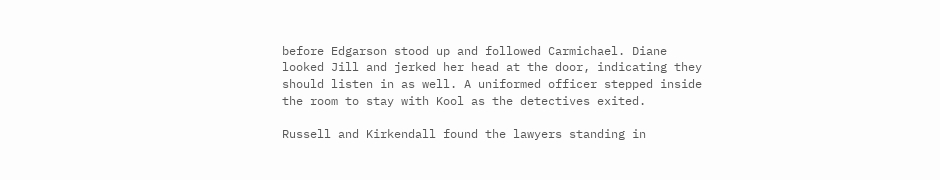before Edgarson stood up and followed Carmichael. Diane looked Jill and jerked her head at the door, indicating they should listen in as well. A uniformed officer stepped inside the room to stay with Kool as the detectives exited.

Russell and Kirkendall found the lawyers standing in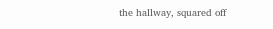the hallway, squared off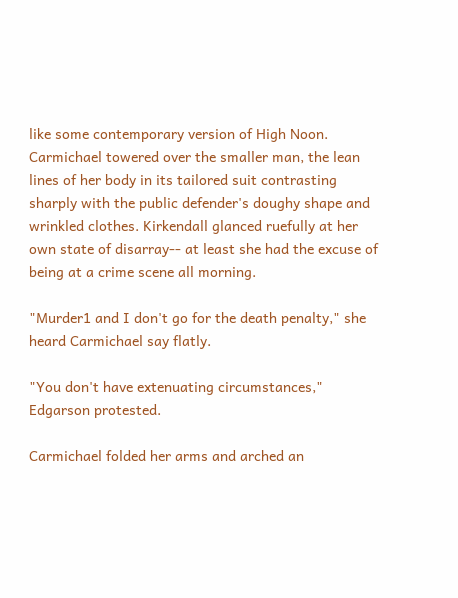like some contemporary version of High Noon. Carmichael towered over the smaller man, the lean lines of her body in its tailored suit contrasting sharply with the public defender's doughy shape and wrinkled clothes. Kirkendall glanced ruefully at her own state of disarray-- at least she had the excuse of being at a crime scene all morning.

"Murder1 and I don't go for the death penalty," she heard Carmichael say flatly.

"You don't have extenuating circumstances," Edgarson protested.

Carmichael folded her arms and arched an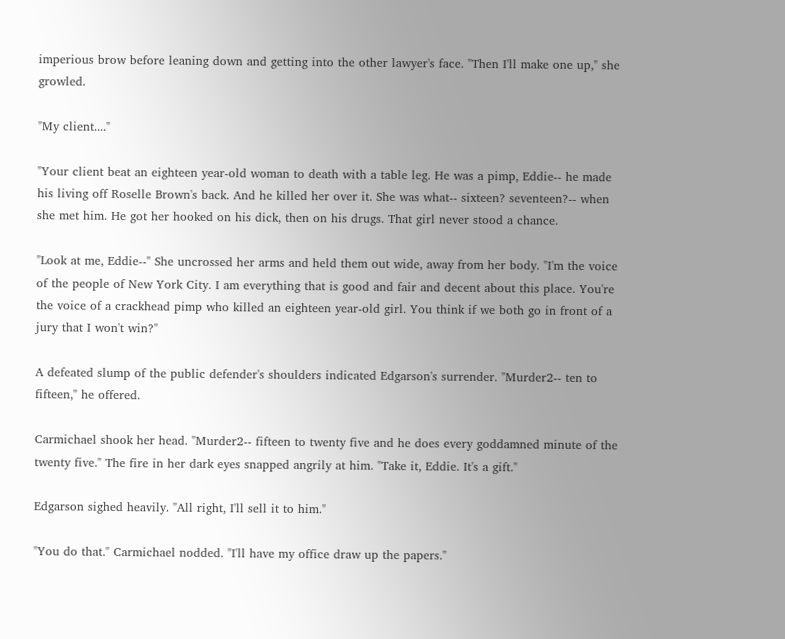imperious brow before leaning down and getting into the other lawyer's face. "Then I'll make one up," she growled.

"My client...."

"Your client beat an eighteen year-old woman to death with a table leg. He was a pimp, Eddie-- he made his living off Roselle Brown's back. And he killed her over it. She was what-- sixteen? seventeen?-- when she met him. He got her hooked on his dick, then on his drugs. That girl never stood a chance.

"Look at me, Eddie--" She uncrossed her arms and held them out wide, away from her body. "I'm the voice of the people of New York City. I am everything that is good and fair and decent about this place. You're the voice of a crackhead pimp who killed an eighteen year-old girl. You think if we both go in front of a jury that I won't win?"

A defeated slump of the public defender's shoulders indicated Edgarson's surrender. "Murder2-- ten to fifteen," he offered.

Carmichael shook her head. "Murder2-- fifteen to twenty five and he does every goddamned minute of the twenty five." The fire in her dark eyes snapped angrily at him. "Take it, Eddie. It's a gift."

Edgarson sighed heavily. "All right, I'll sell it to him."

"You do that." Carmichael nodded. "I'll have my office draw up the papers."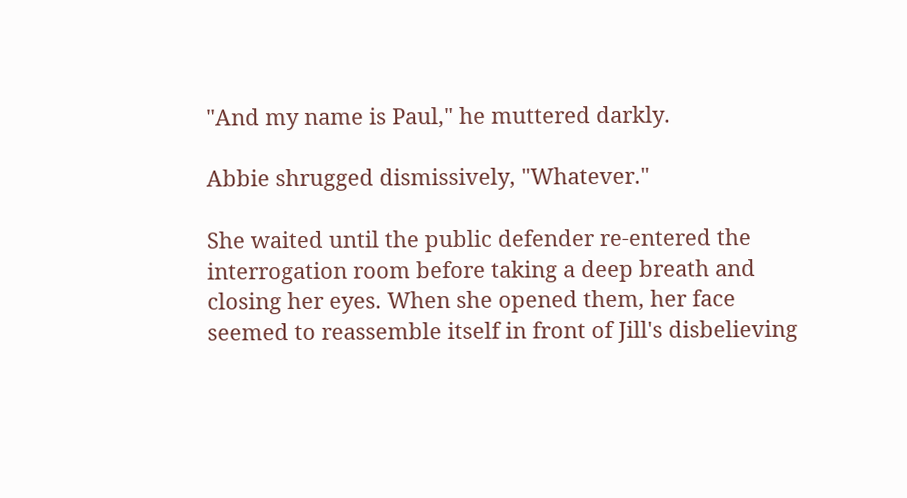"And my name is Paul," he muttered darkly.

Abbie shrugged dismissively, "Whatever."

She waited until the public defender re-entered the interrogation room before taking a deep breath and closing her eyes. When she opened them, her face seemed to reassemble itself in front of Jill's disbelieving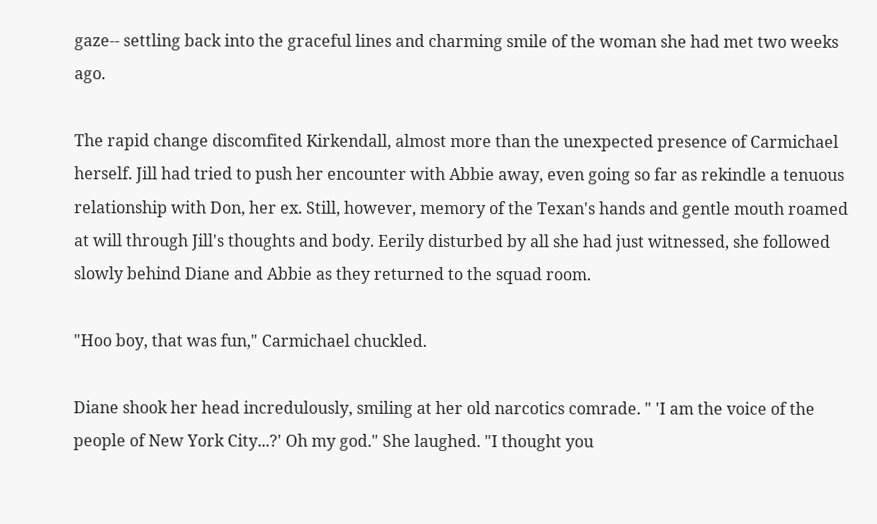gaze-- settling back into the graceful lines and charming smile of the woman she had met two weeks ago.

The rapid change discomfited Kirkendall, almost more than the unexpected presence of Carmichael herself. Jill had tried to push her encounter with Abbie away, even going so far as rekindle a tenuous relationship with Don, her ex. Still, however, memory of the Texan's hands and gentle mouth roamed at will through Jill's thoughts and body. Eerily disturbed by all she had just witnessed, she followed slowly behind Diane and Abbie as they returned to the squad room.

"Hoo boy, that was fun," Carmichael chuckled.

Diane shook her head incredulously, smiling at her old narcotics comrade. " 'I am the voice of the people of New York City...?' Oh my god." She laughed. "I thought you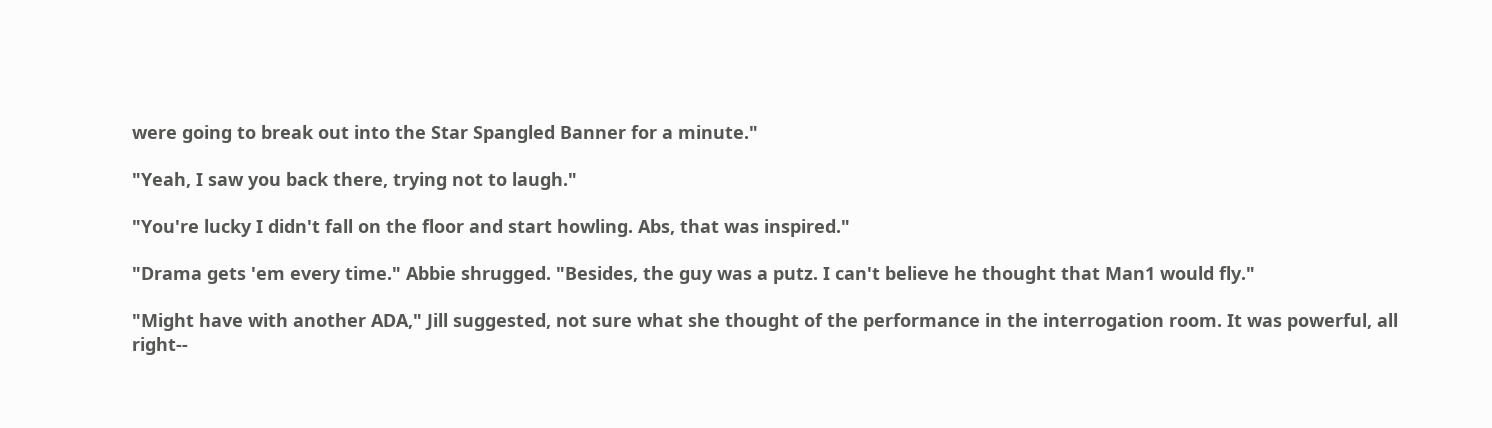were going to break out into the Star Spangled Banner for a minute."

"Yeah, I saw you back there, trying not to laugh."

"You're lucky I didn't fall on the floor and start howling. Abs, that was inspired."

"Drama gets 'em every time." Abbie shrugged. "Besides, the guy was a putz. I can't believe he thought that Man1 would fly."

"Might have with another ADA," Jill suggested, not sure what she thought of the performance in the interrogation room. It was powerful, all right--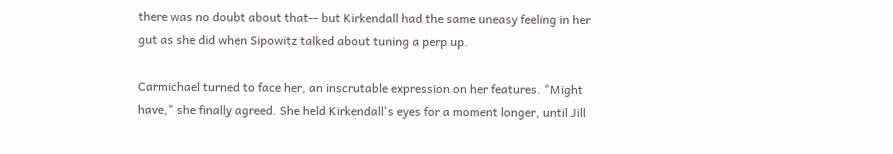there was no doubt about that-- but Kirkendall had the same uneasy feeling in her gut as she did when Sipowitz talked about tuning a perp up.

Carmichael turned to face her, an inscrutable expression on her features. "Might have," she finally agreed. She held Kirkendall's eyes for a moment longer, until Jill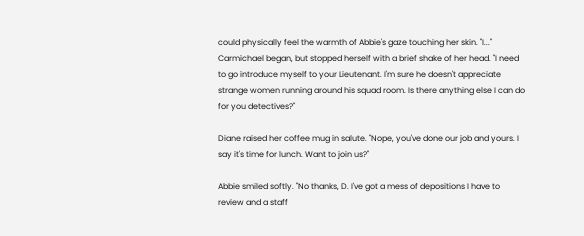could physically feel the warmth of Abbie's gaze touching her skin. "I..." Carmichael began, but stopped herself with a brief shake of her head. "I need to go introduce myself to your Lieutenant. I'm sure he doesn't appreciate strange women running around his squad room. Is there anything else I can do for you detectives?"

Diane raised her coffee mug in salute. "Nope, you've done our job and yours. I say it's time for lunch. Want to join us?"

Abbie smiled softly. "No thanks, D. I've got a mess of depositions I have to review and a staff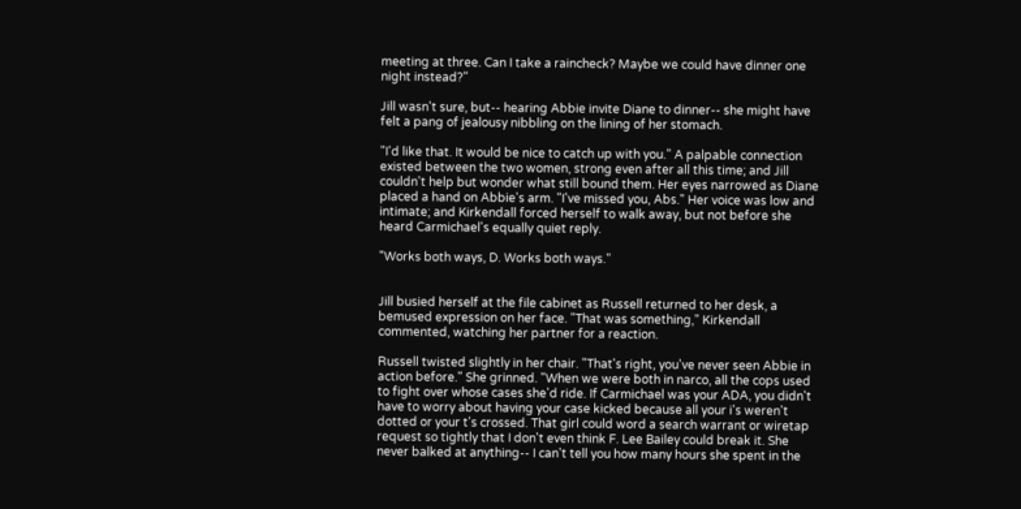meeting at three. Can I take a raincheck? Maybe we could have dinner one night instead?"

Jill wasn't sure, but-- hearing Abbie invite Diane to dinner-- she might have felt a pang of jealousy nibbling on the lining of her stomach.

"I'd like that. It would be nice to catch up with you." A palpable connection existed between the two women, strong even after all this time; and Jill couldn't help but wonder what still bound them. Her eyes narrowed as Diane placed a hand on Abbie's arm. "I've missed you, Abs." Her voice was low and intimate; and Kirkendall forced herself to walk away, but not before she heard Carmichael's equally quiet reply.

"Works both ways, D. Works both ways."


Jill busied herself at the file cabinet as Russell returned to her desk, a bemused expression on her face. "That was something," Kirkendall commented, watching her partner for a reaction.

Russell twisted slightly in her chair. "That's right, you've never seen Abbie in action before." She grinned. "When we were both in narco, all the cops used to fight over whose cases she'd ride. If Carmichael was your ADA, you didn't have to worry about having your case kicked because all your i's weren't dotted or your t's crossed. That girl could word a search warrant or wiretap request so tightly that I don't even think F. Lee Bailey could break it. She never balked at anything-- I can't tell you how many hours she spent in the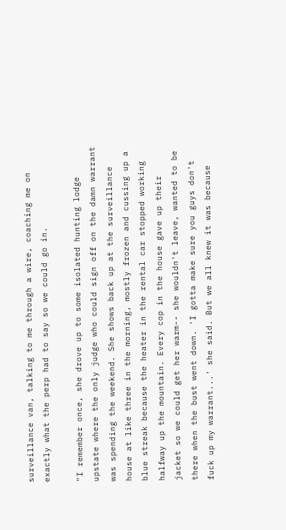surveillance van, talking to me through a wire, coaching me on exactly what the perp had to say so we could go in.

"I remember once, she drove up to some isolated hunting lodge upstate where the only judge who could sign off on the damn warrant was spending the weekend. She shows back up at the surveillance house at like three in the morning, mostly frozen and cussing up a blue streak because the heater in the rental car stopped working halfway up the mountain. Every cop in the house gave up their jacket so we could get her warm-- she wouldn't leave, wanted to be there when the bust went down. 'I gotta make sure you guys don't fuck up my warrant...' she said. But we all knew it was because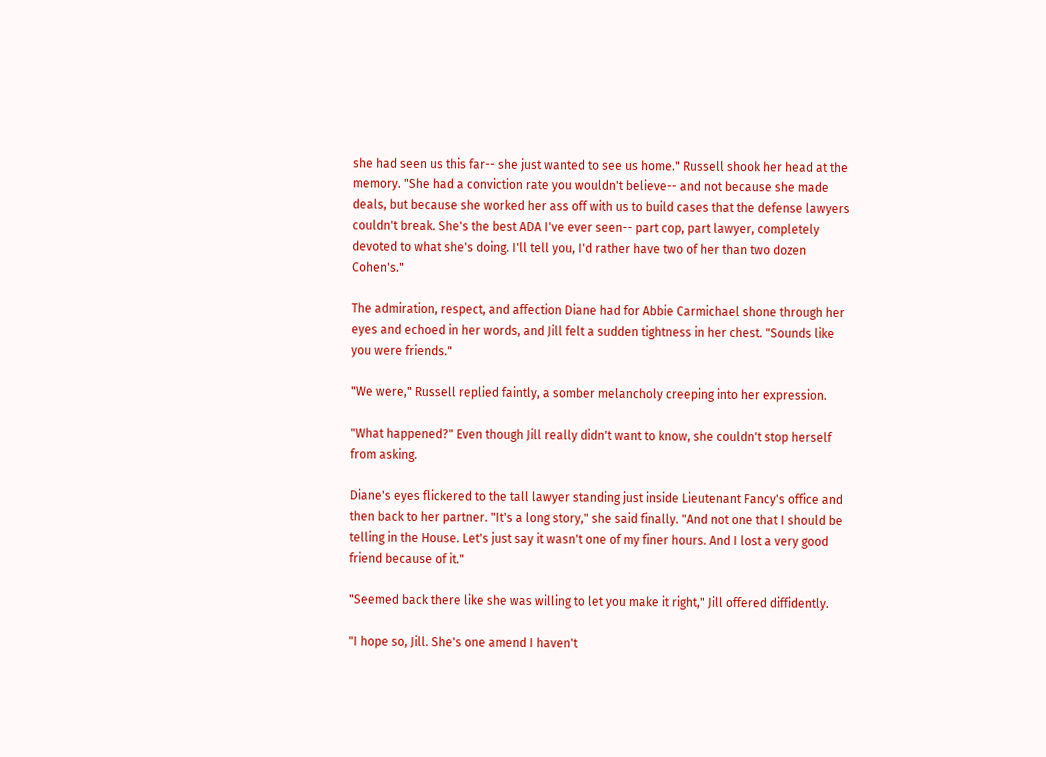she had seen us this far-- she just wanted to see us home." Russell shook her head at the memory. "She had a conviction rate you wouldn't believe-- and not because she made deals, but because she worked her ass off with us to build cases that the defense lawyers couldn't break. She's the best ADA I've ever seen-- part cop, part lawyer, completely devoted to what she's doing. I'll tell you, I'd rather have two of her than two dozen Cohen's."

The admiration, respect, and affection Diane had for Abbie Carmichael shone through her eyes and echoed in her words, and Jill felt a sudden tightness in her chest. "Sounds like you were friends."

"We were," Russell replied faintly, a somber melancholy creeping into her expression.

"What happened?" Even though Jill really didn't want to know, she couldn't stop herself from asking.

Diane's eyes flickered to the tall lawyer standing just inside Lieutenant Fancy's office and then back to her partner. "It's a long story," she said finally. "And not one that I should be telling in the House. Let's just say it wasn't one of my finer hours. And I lost a very good friend because of it."

"Seemed back there like she was willing to let you make it right," Jill offered diffidently.

"I hope so, Jill. She's one amend I haven't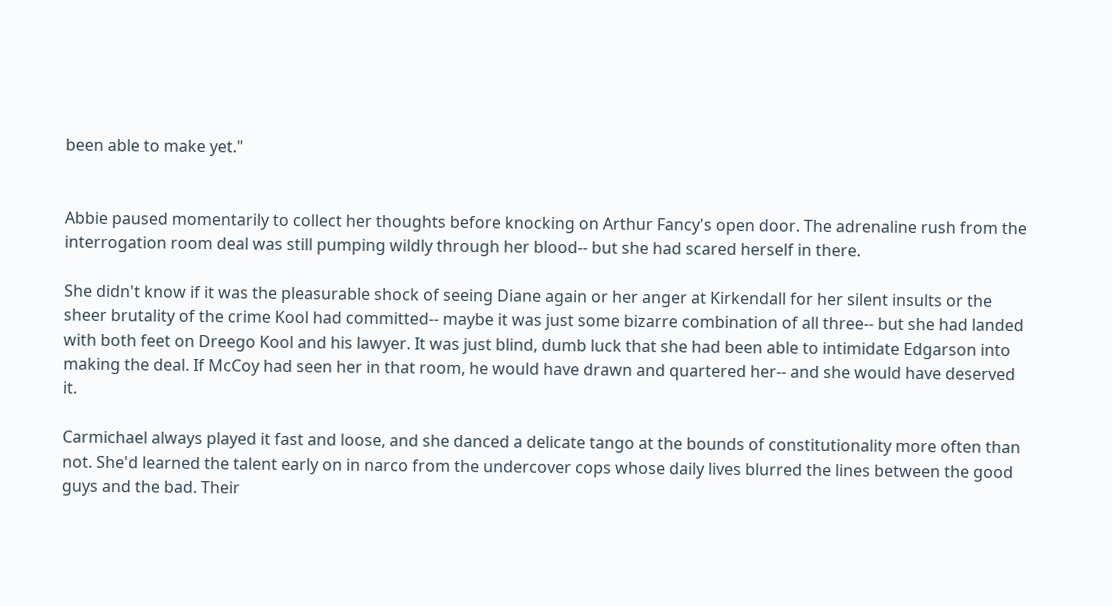been able to make yet."


Abbie paused momentarily to collect her thoughts before knocking on Arthur Fancy's open door. The adrenaline rush from the interrogation room deal was still pumping wildly through her blood-- but she had scared herself in there.

She didn't know if it was the pleasurable shock of seeing Diane again or her anger at Kirkendall for her silent insults or the sheer brutality of the crime Kool had committed-- maybe it was just some bizarre combination of all three-- but she had landed with both feet on Dreego Kool and his lawyer. It was just blind, dumb luck that she had been able to intimidate Edgarson into making the deal. If McCoy had seen her in that room, he would have drawn and quartered her-- and she would have deserved it.

Carmichael always played it fast and loose, and she danced a delicate tango at the bounds of constitutionality more often than not. She'd learned the talent early on in narco from the undercover cops whose daily lives blurred the lines between the good guys and the bad. Their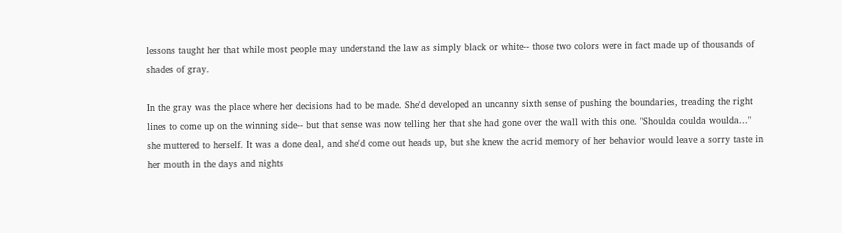lessons taught her that while most people may understand the law as simply black or white-- those two colors were in fact made up of thousands of shades of gray.

In the gray was the place where her decisions had to be made. She'd developed an uncanny sixth sense of pushing the boundaries, treading the right lines to come up on the winning side-- but that sense was now telling her that she had gone over the wall with this one. "Shoulda coulda woulda..." she muttered to herself. It was a done deal, and she'd come out heads up, but she knew the acrid memory of her behavior would leave a sorry taste in her mouth in the days and nights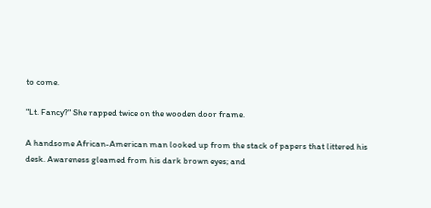to come.

"Lt. Fancy?" She rapped twice on the wooden door frame.

A handsome African-American man looked up from the stack of papers that littered his desk. Awareness gleamed from his dark brown eyes; and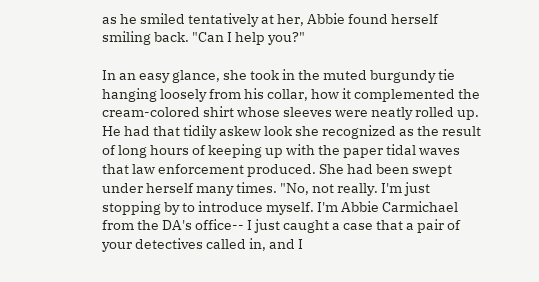as he smiled tentatively at her, Abbie found herself smiling back. "Can I help you?"

In an easy glance, she took in the muted burgundy tie hanging loosely from his collar, how it complemented the cream-colored shirt whose sleeves were neatly rolled up. He had that tidily askew look she recognized as the result of long hours of keeping up with the paper tidal waves that law enforcement produced. She had been swept under herself many times. "No, not really. I'm just stopping by to introduce myself. I'm Abbie Carmichael from the DA's office-- I just caught a case that a pair of your detectives called in, and I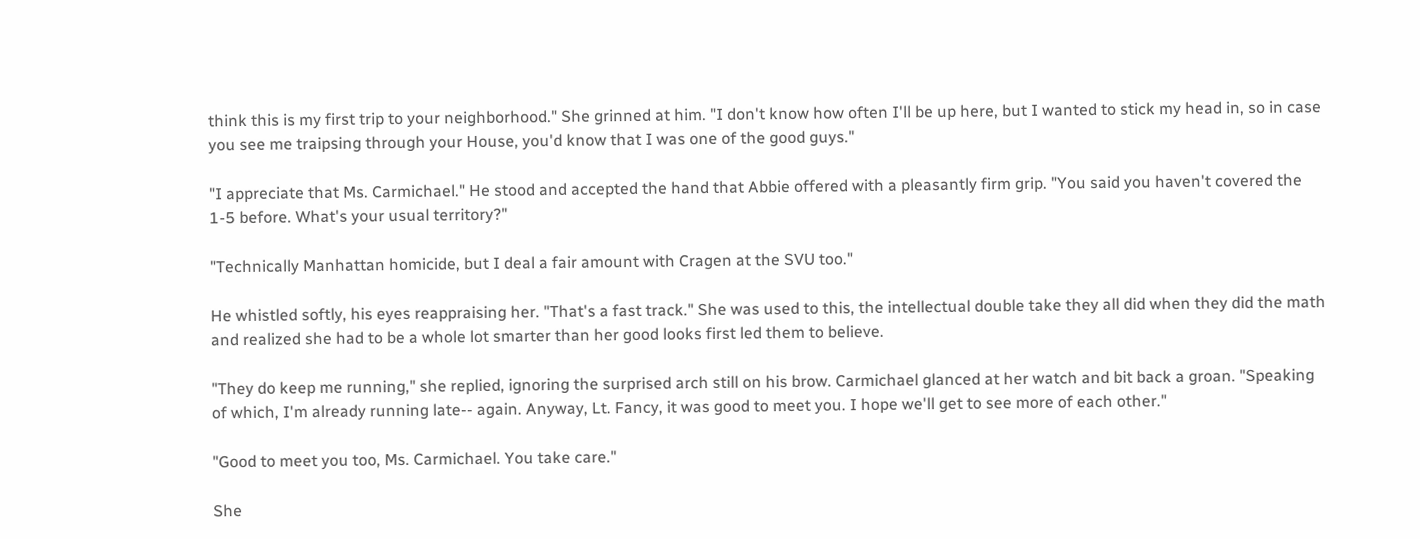think this is my first trip to your neighborhood." She grinned at him. "I don't know how often I'll be up here, but I wanted to stick my head in, so in case you see me traipsing through your House, you'd know that I was one of the good guys."

"I appreciate that Ms. Carmichael." He stood and accepted the hand that Abbie offered with a pleasantly firm grip. "You said you haven't covered the 1-5 before. What's your usual territory?"

"Technically Manhattan homicide, but I deal a fair amount with Cragen at the SVU too."

He whistled softly, his eyes reappraising her. "That's a fast track." She was used to this, the intellectual double take they all did when they did the math and realized she had to be a whole lot smarter than her good looks first led them to believe.

"They do keep me running," she replied, ignoring the surprised arch still on his brow. Carmichael glanced at her watch and bit back a groan. "Speaking of which, I'm already running late-- again. Anyway, Lt. Fancy, it was good to meet you. I hope we'll get to see more of each other."

"Good to meet you too, Ms. Carmichael. You take care."

She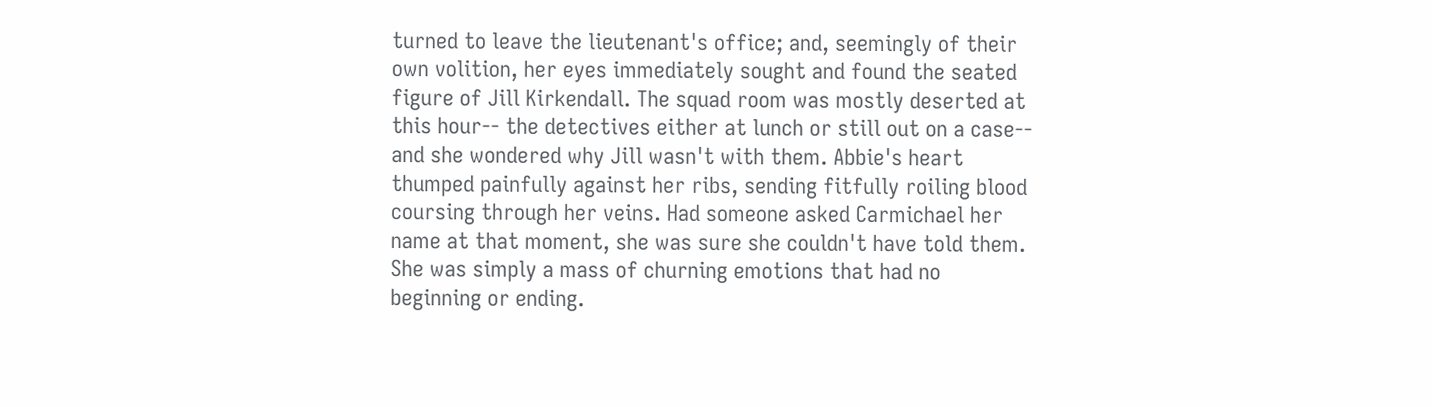turned to leave the lieutenant's office; and, seemingly of their own volition, her eyes immediately sought and found the seated figure of Jill Kirkendall. The squad room was mostly deserted at this hour-- the detectives either at lunch or still out on a case-- and she wondered why Jill wasn't with them. Abbie's heart thumped painfully against her ribs, sending fitfully roiling blood coursing through her veins. Had someone asked Carmichael her name at that moment, she was sure she couldn't have told them. She was simply a mass of churning emotions that had no beginning or ending.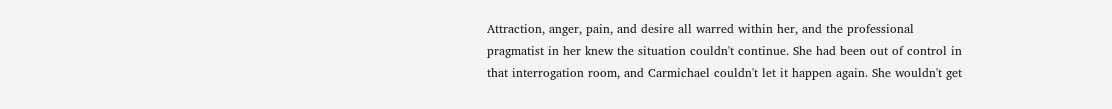Attraction, anger, pain, and desire all warred within her, and the professional pragmatist in her knew the situation couldn't continue. She had been out of control in that interrogation room, and Carmichael couldn't let it happen again. She wouldn't get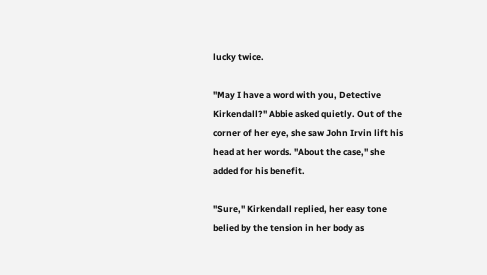lucky twice.

"May I have a word with you, Detective Kirkendall?" Abbie asked quietly. Out of the corner of her eye, she saw John Irvin lift his head at her words. "About the case," she added for his benefit.

"Sure," Kirkendall replied, her easy tone belied by the tension in her body as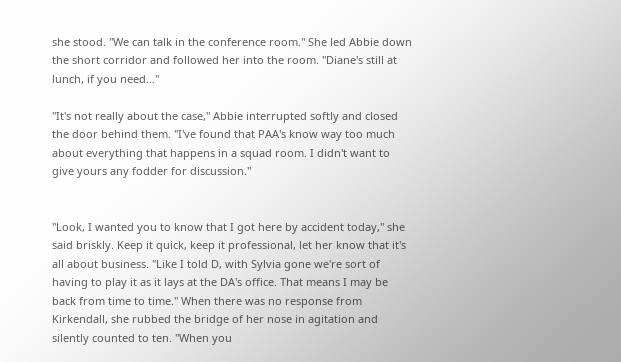she stood. "We can talk in the conference room." She led Abbie down the short corridor and followed her into the room. "Diane's still at lunch, if you need..."

"It's not really about the case," Abbie interrupted softly and closed the door behind them. "I've found that PAA's know way too much about everything that happens in a squad room. I didn't want to give yours any fodder for discussion."


"Look, I wanted you to know that I got here by accident today," she said briskly. Keep it quick, keep it professional, let her know that it's all about business. "Like I told D, with Sylvia gone we're sort of having to play it as it lays at the DA's office. That means I may be back from time to time." When there was no response from Kirkendall, she rubbed the bridge of her nose in agitation and silently counted to ten. "When you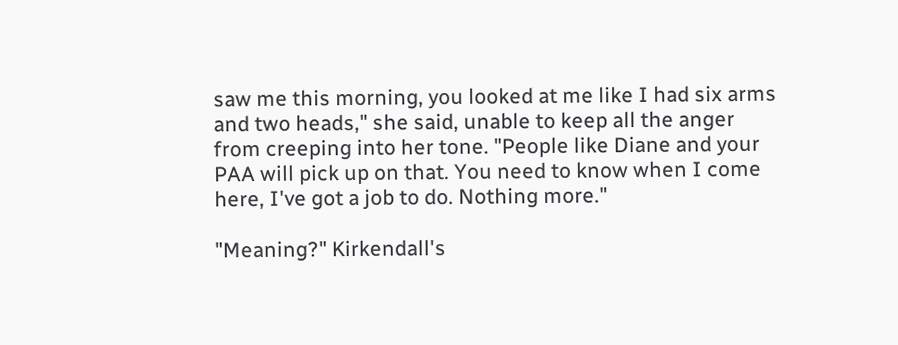saw me this morning, you looked at me like I had six arms and two heads," she said, unable to keep all the anger from creeping into her tone. "People like Diane and your PAA will pick up on that. You need to know when I come here, I've got a job to do. Nothing more."

"Meaning?" Kirkendall's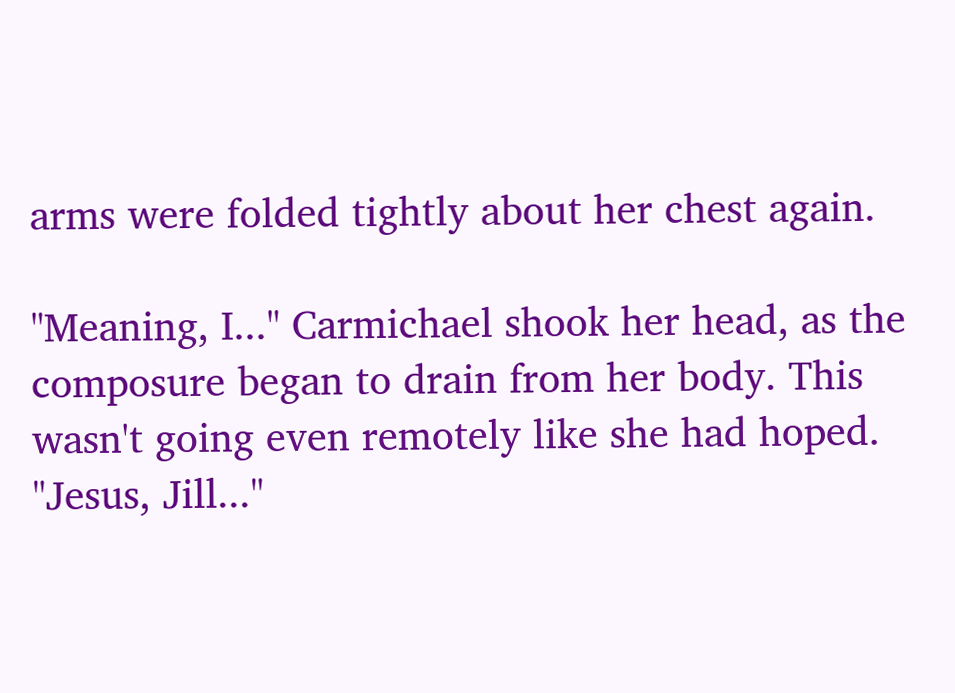arms were folded tightly about her chest again.

"Meaning, I..." Carmichael shook her head, as the composure began to drain from her body. This wasn't going even remotely like she had hoped. "Jesus, Jill..."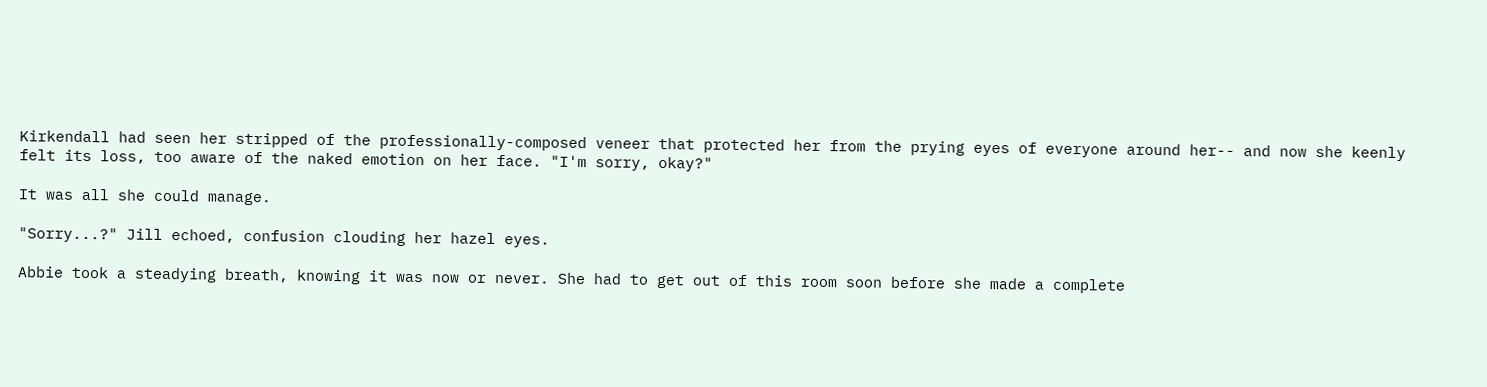Kirkendall had seen her stripped of the professionally-composed veneer that protected her from the prying eyes of everyone around her-- and now she keenly felt its loss, too aware of the naked emotion on her face. "I'm sorry, okay?"

It was all she could manage.

"Sorry...?" Jill echoed, confusion clouding her hazel eyes.

Abbie took a steadying breath, knowing it was now or never. She had to get out of this room soon before she made a complete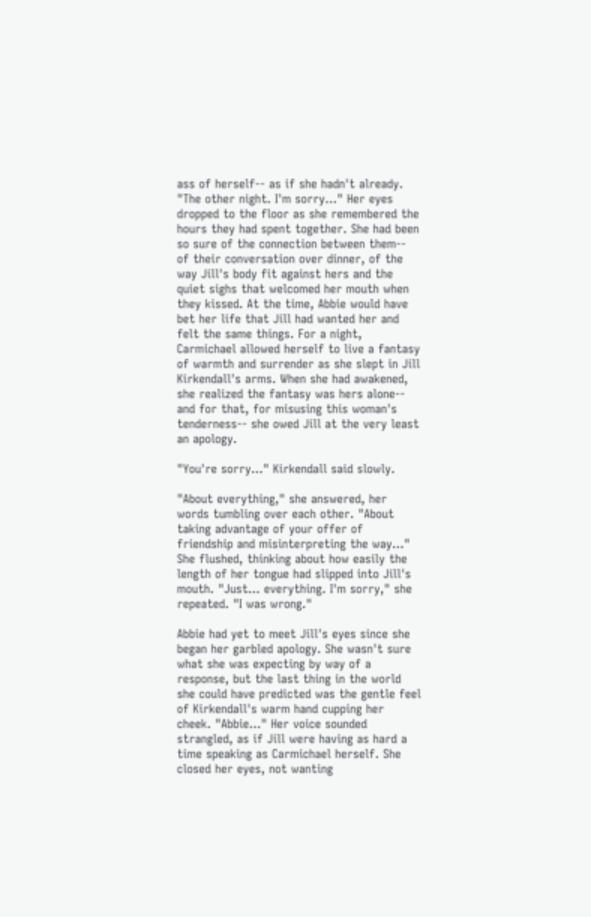ass of herself-- as if she hadn't already. "The other night. I'm sorry..." Her eyes dropped to the floor as she remembered the hours they had spent together. She had been so sure of the connection between them-- of their conversation over dinner, of the way Jill's body fit against hers and the quiet sighs that welcomed her mouth when they kissed. At the time, Abbie would have bet her life that Jill had wanted her and felt the same things. For a night, Carmichael allowed herself to live a fantasy of warmth and surrender as she slept in Jill Kirkendall's arms. When she had awakened, she realized the fantasy was hers alone-- and for that, for misusing this woman's tenderness-- she owed Jill at the very least an apology.

"You're sorry..." Kirkendall said slowly.

"About everything," she answered, her words tumbling over each other. "About taking advantage of your offer of friendship and misinterpreting the way..." She flushed, thinking about how easily the length of her tongue had slipped into Jill's mouth. "Just... everything. I'm sorry," she repeated. "I was wrong."

Abbie had yet to meet Jill's eyes since she began her garbled apology. She wasn't sure what she was expecting by way of a response, but the last thing in the world she could have predicted was the gentle feel of Kirkendall's warm hand cupping her cheek. "Abbie..." Her voice sounded strangled, as if Jill were having as hard a time speaking as Carmichael herself. She closed her eyes, not wanting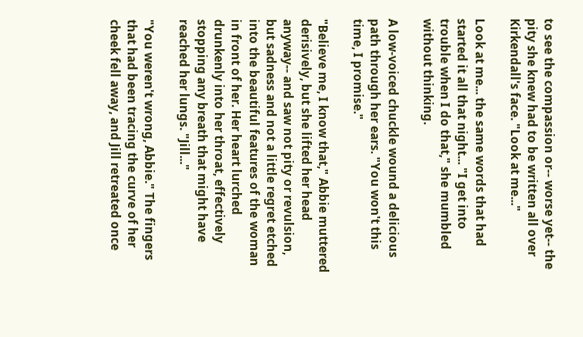to see the compassion or-- worse yet-- the pity she knew had to be written all over Kirkendall's face. "Look at me..."

Look at me... the same words that had started it all that night... "I get into trouble when I do that," she mumbled without thinking.

A low-voiced chuckle wound a delicious path through her ears. "You won't this time, I promise."

"Believe me, I know that," Abbie muttered derisively, but she lifted her head anyway-- and saw not pity or revulsion, but sadness and not a little regret etched into the beautiful features of the woman in front of her. Her heart lurched drunkenly into her throat, effectively stopping any breath that might have reached her lungs. "Jill..."

"You weren't wrong, Abbie." The fingers that had been tracing the curve of her cheek fell away, and Jill retreated once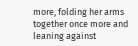more, folding her arms together once more and leaning against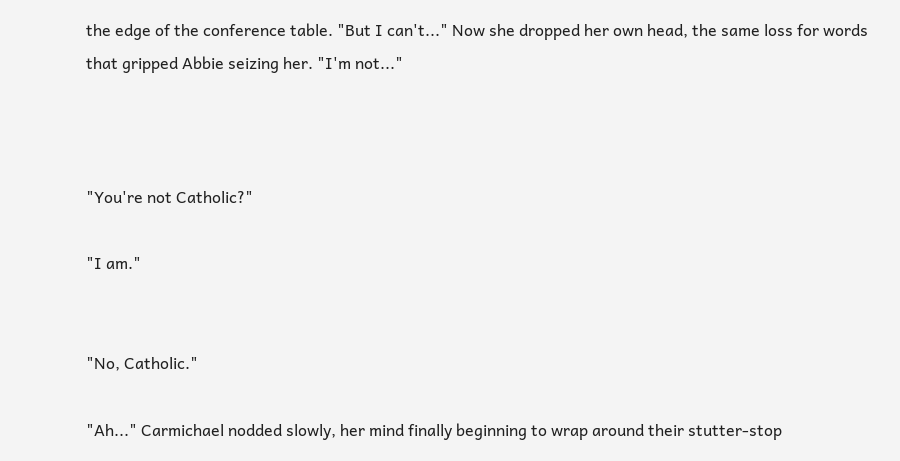the edge of the conference table. "But I can't..." Now she dropped her own head, the same loss for words that gripped Abbie seizing her. "I'm not..."



"You're not Catholic?"

"I am."


"No, Catholic."

"Ah..." Carmichael nodded slowly, her mind finally beginning to wrap around their stutter-stop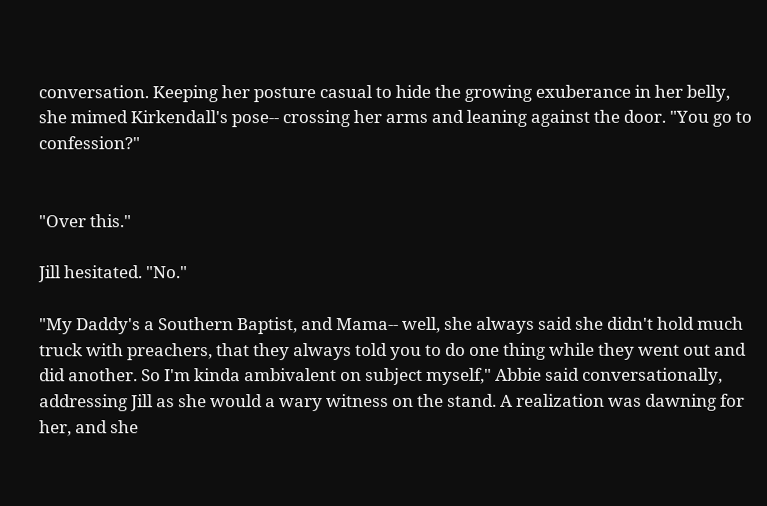conversation. Keeping her posture casual to hide the growing exuberance in her belly, she mimed Kirkendall's pose-- crossing her arms and leaning against the door. "You go to confession?"


"Over this."

Jill hesitated. "No."

"My Daddy's a Southern Baptist, and Mama-- well, she always said she didn't hold much truck with preachers, that they always told you to do one thing while they went out and did another. So I'm kinda ambivalent on subject myself," Abbie said conversationally, addressing Jill as she would a wary witness on the stand. A realization was dawning for her, and she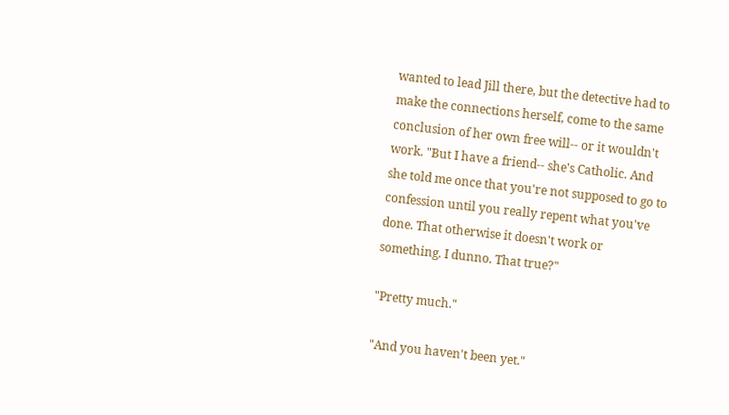wanted to lead Jill there, but the detective had to make the connections herself, come to the same conclusion of her own free will-- or it wouldn't work. "But I have a friend-- she's Catholic. And she told me once that you're not supposed to go to confession until you really repent what you've done. That otherwise it doesn't work or something. I dunno. That true?"

"Pretty much."

"And you haven't been yet."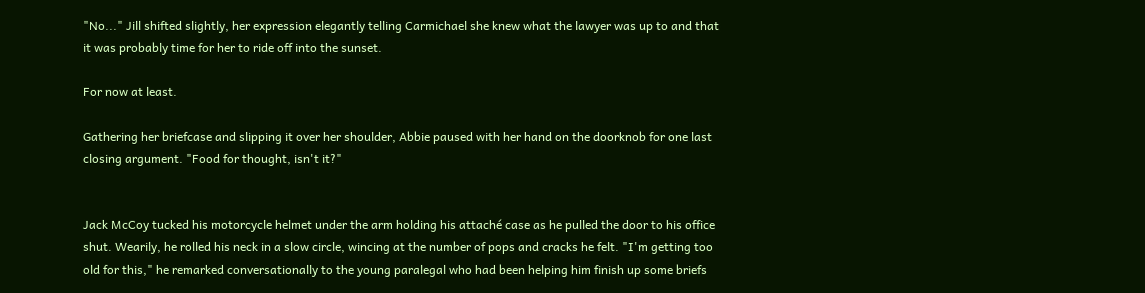"No..." Jill shifted slightly, her expression elegantly telling Carmichael she knew what the lawyer was up to and that it was probably time for her to ride off into the sunset.

For now at least.

Gathering her briefcase and slipping it over her shoulder, Abbie paused with her hand on the doorknob for one last closing argument. "Food for thought, isn't it?"


Jack McCoy tucked his motorcycle helmet under the arm holding his attaché case as he pulled the door to his office shut. Wearily, he rolled his neck in a slow circle, wincing at the number of pops and cracks he felt. "I'm getting too old for this," he remarked conversationally to the young paralegal who had been helping him finish up some briefs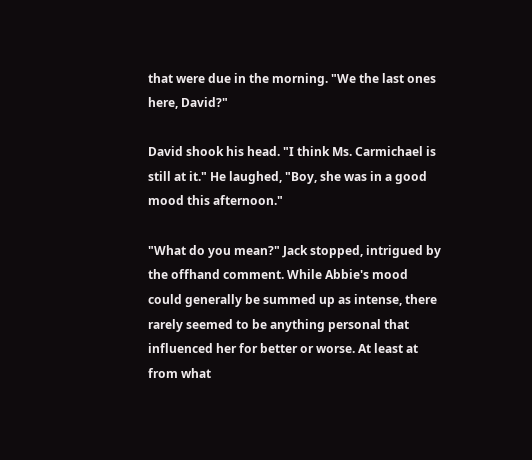that were due in the morning. "We the last ones here, David?"

David shook his head. "I think Ms. Carmichael is still at it." He laughed, "Boy, she was in a good mood this afternoon."

"What do you mean?" Jack stopped, intrigued by the offhand comment. While Abbie's mood could generally be summed up as intense, there rarely seemed to be anything personal that influenced her for better or worse. At least at from what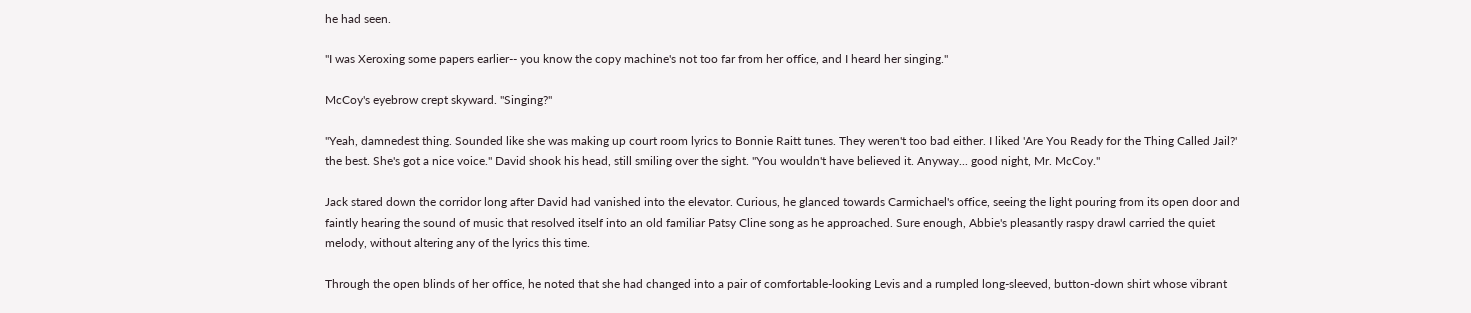he had seen.

"I was Xeroxing some papers earlier-- you know the copy machine's not too far from her office, and I heard her singing."

McCoy's eyebrow crept skyward. "Singing?"

"Yeah, damnedest thing. Sounded like she was making up court room lyrics to Bonnie Raitt tunes. They weren't too bad either. I liked 'Are You Ready for the Thing Called Jail?' the best. She's got a nice voice." David shook his head, still smiling over the sight. "You wouldn't have believed it. Anyway... good night, Mr. McCoy."

Jack stared down the corridor long after David had vanished into the elevator. Curious, he glanced towards Carmichael's office, seeing the light pouring from its open door and faintly hearing the sound of music that resolved itself into an old familiar Patsy Cline song as he approached. Sure enough, Abbie's pleasantly raspy drawl carried the quiet melody, without altering any of the lyrics this time.

Through the open blinds of her office, he noted that she had changed into a pair of comfortable-looking Levis and a rumpled long-sleeved, button-down shirt whose vibrant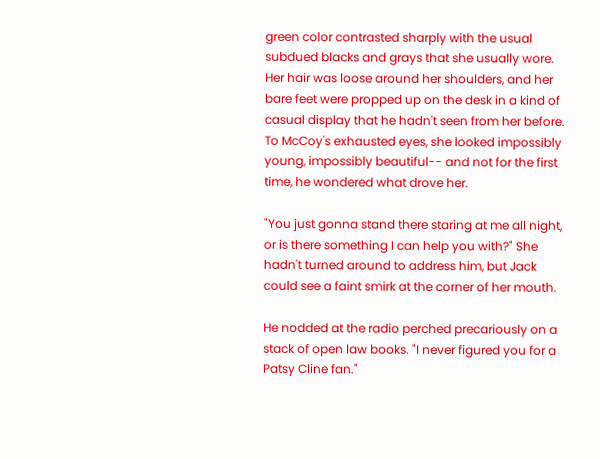green color contrasted sharply with the usual subdued blacks and grays that she usually wore. Her hair was loose around her shoulders, and her bare feet were propped up on the desk in a kind of casual display that he hadn't seen from her before. To McCoy's exhausted eyes, she looked impossibly young, impossibly beautiful-- and not for the first time, he wondered what drove her.

"You just gonna stand there staring at me all night, or is there something I can help you with?" She hadn't turned around to address him, but Jack could see a faint smirk at the corner of her mouth.

He nodded at the radio perched precariously on a stack of open law books. "I never figured you for a Patsy Cline fan."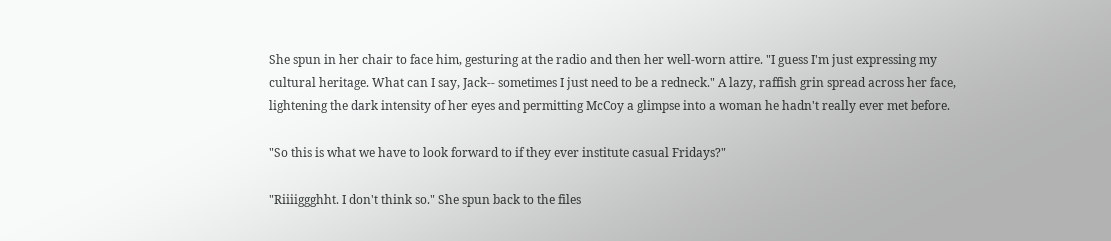She spun in her chair to face him, gesturing at the radio and then her well-worn attire. "I guess I'm just expressing my cultural heritage. What can I say, Jack-- sometimes I just need to be a redneck." A lazy, raffish grin spread across her face, lightening the dark intensity of her eyes and permitting McCoy a glimpse into a woman he hadn't really ever met before.

"So this is what we have to look forward to if they ever institute casual Fridays?"

"Riiiiggghht. I don't think so." She spun back to the files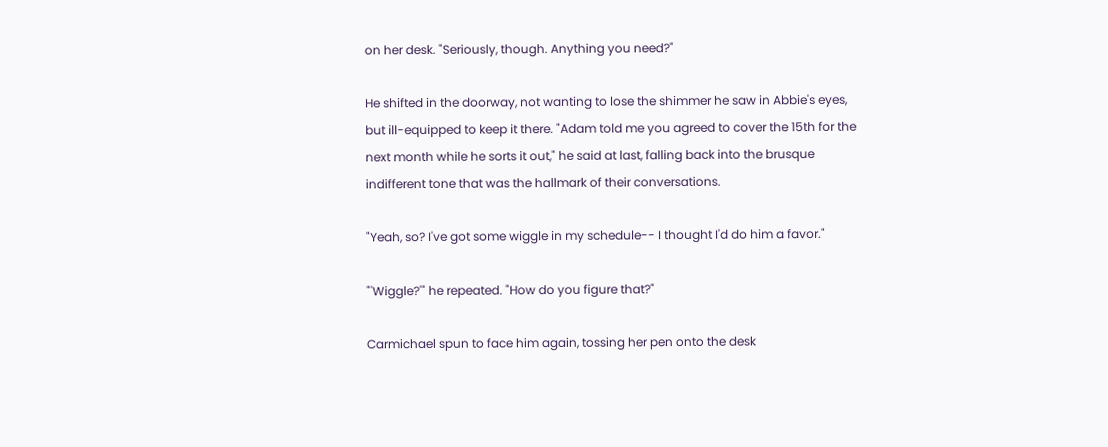on her desk. "Seriously, though. Anything you need?"

He shifted in the doorway, not wanting to lose the shimmer he saw in Abbie's eyes, but ill-equipped to keep it there. "Adam told me you agreed to cover the 15th for the next month while he sorts it out," he said at last, falling back into the brusque indifferent tone that was the hallmark of their conversations.

"Yeah, so? I've got some wiggle in my schedule-- I thought I'd do him a favor."

"'Wiggle?'" he repeated. "How do you figure that?"

Carmichael spun to face him again, tossing her pen onto the desk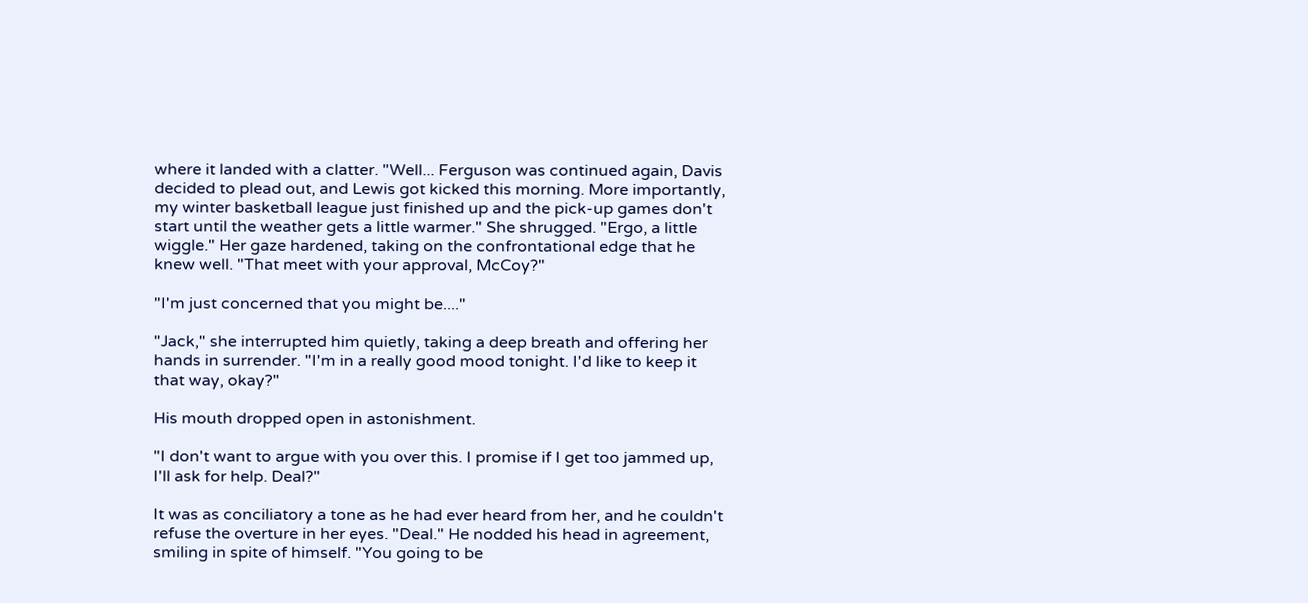where it landed with a clatter. "Well... Ferguson was continued again, Davis decided to plead out, and Lewis got kicked this morning. More importantly, my winter basketball league just finished up and the pick-up games don't start until the weather gets a little warmer." She shrugged. "Ergo, a little wiggle." Her gaze hardened, taking on the confrontational edge that he knew well. "That meet with your approval, McCoy?"

"I'm just concerned that you might be...."

"Jack," she interrupted him quietly, taking a deep breath and offering her hands in surrender. "I'm in a really good mood tonight. I'd like to keep it that way, okay?"

His mouth dropped open in astonishment.

"I don't want to argue with you over this. I promise if I get too jammed up, I'll ask for help. Deal?"

It was as conciliatory a tone as he had ever heard from her, and he couldn't refuse the overture in her eyes. "Deal." He nodded his head in agreement, smiling in spite of himself. "You going to be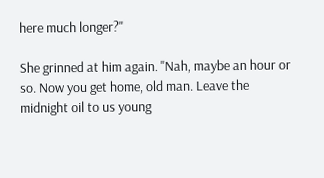here much longer?"

She grinned at him again. "Nah, maybe an hour or so. Now you get home, old man. Leave the midnight oil to us young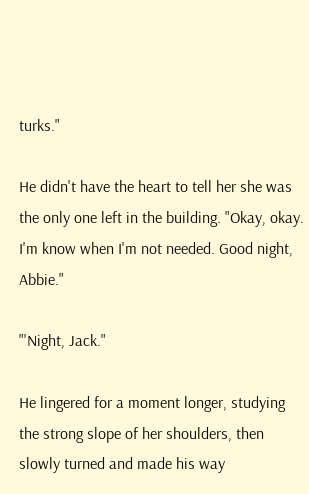turks."

He didn't have the heart to tell her she was the only one left in the building. "Okay, okay. I'm know when I'm not needed. Good night, Abbie."

"'Night, Jack."

He lingered for a moment longer, studying the strong slope of her shoulders, then slowly turned and made his way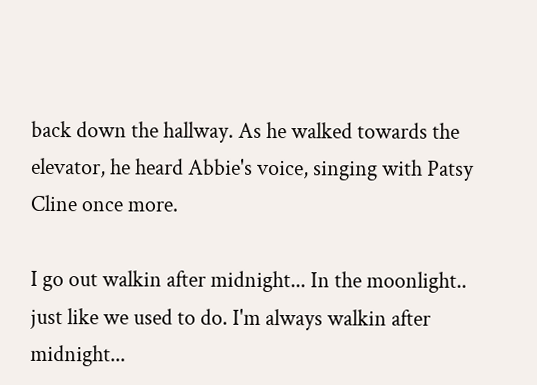back down the hallway. As he walked towards the elevator, he heard Abbie's voice, singing with Patsy Cline once more.

I go out walkin after midnight... In the moonlight.. just like we used to do. I'm always walkin after midnight...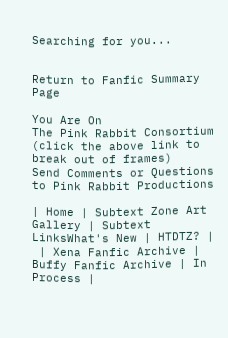Searching for you...


Return to Fanfic Summary Page

You Are On
The Pink Rabbit Consortium
(click the above link to break out of frames)
Send Comments or Questions to Pink Rabbit Productions

| Home | Subtext Zone Art Gallery | Subtext LinksWhat's New | HTDTZ? |
 | Xena Fanfic Archive | Buffy Fanfic Archive | In Process |